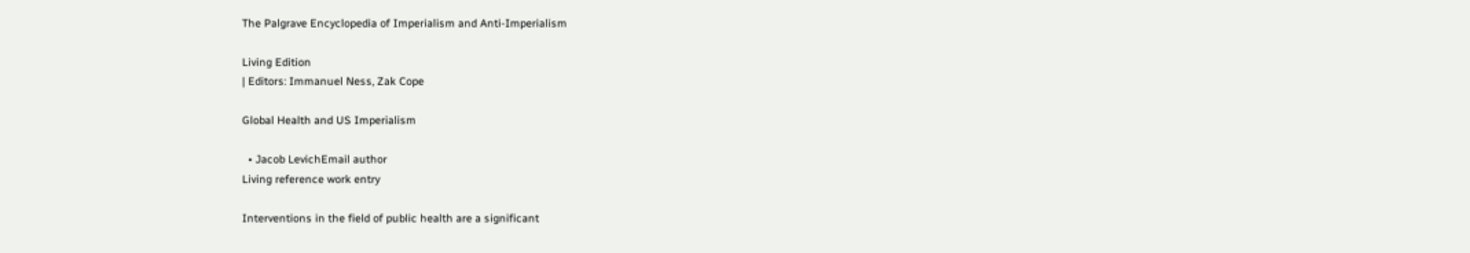The Palgrave Encyclopedia of Imperialism and Anti-Imperialism

Living Edition
| Editors: Immanuel Ness, Zak Cope

Global Health and US Imperialism

  • Jacob LevichEmail author
Living reference work entry

Interventions in the field of public health are a significant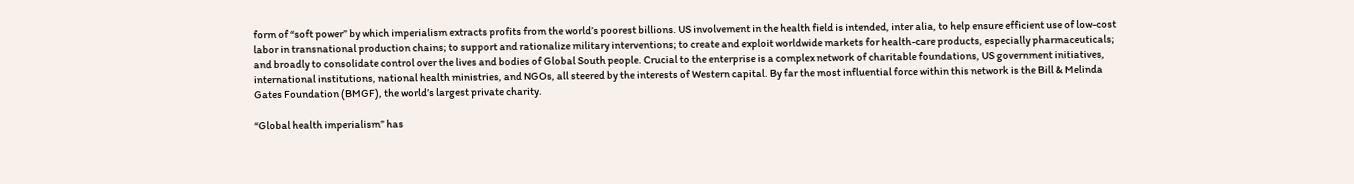form of “soft power” by which imperialism extracts profits from the world’s poorest billions. US involvement in the health field is intended, inter alia, to help ensure efficient use of low-cost labor in transnational production chains; to support and rationalize military interventions; to create and exploit worldwide markets for health-care products, especially pharmaceuticals; and broadly to consolidate control over the lives and bodies of Global South people. Crucial to the enterprise is a complex network of charitable foundations, US government initiatives, international institutions, national health ministries, and NGOs, all steered by the interests of Western capital. By far the most influential force within this network is the Bill & Melinda Gates Foundation (BMGF), the world’s largest private charity.

“Global health imperialism” has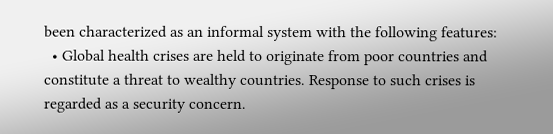been characterized as an informal system with the following features:
  • Global health crises are held to originate from poor countries and constitute a threat to wealthy countries. Response to such crises is regarded as a security concern.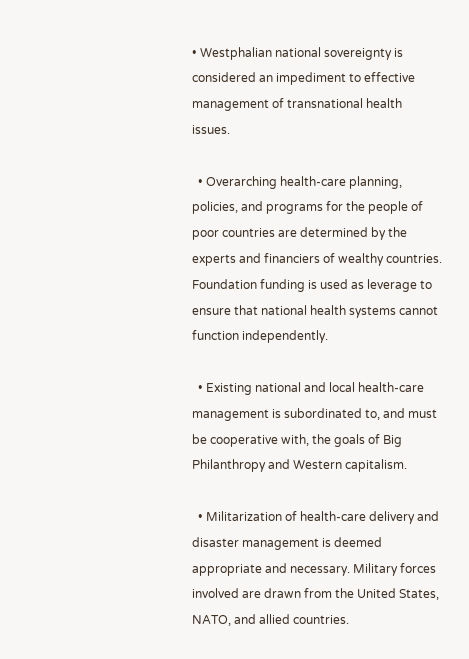• Westphalian national sovereignty is considered an impediment to effective management of transnational health issues.

  • Overarching health-care planning, policies, and programs for the people of poor countries are determined by the experts and financiers of wealthy countries. Foundation funding is used as leverage to ensure that national health systems cannot function independently.

  • Existing national and local health-care management is subordinated to, and must be cooperative with, the goals of Big Philanthropy and Western capitalism.

  • Militarization of health-care delivery and disaster management is deemed appropriate and necessary. Military forces involved are drawn from the United States, NATO, and allied countries.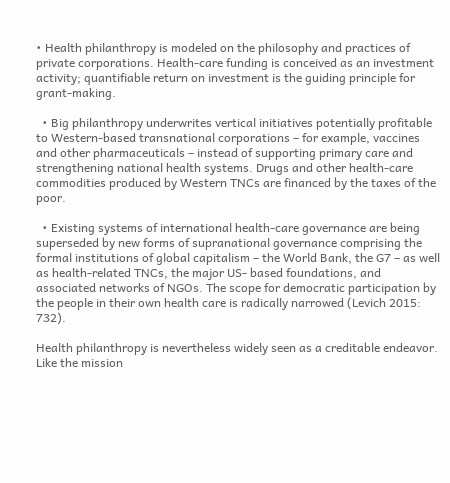• Health philanthropy is modeled on the philosophy and practices of private corporations. Health-care funding is conceived as an investment activity; quantifiable return on investment is the guiding principle for grant-making.

  • Big philanthropy underwrites vertical initiatives potentially profitable to Western-based transnational corporations – for example, vaccines and other pharmaceuticals – instead of supporting primary care and strengthening national health systems. Drugs and other health-care commodities produced by Western TNCs are financed by the taxes of the poor.

  • Existing systems of international health-care governance are being superseded by new forms of supranational governance comprising the formal institutions of global capitalism – the World Bank, the G7 – as well as health-related TNCs, the major US- based foundations, and associated networks of NGOs. The scope for democratic participation by the people in their own health care is radically narrowed (Levich 2015: 732).

Health philanthropy is nevertheless widely seen as a creditable endeavor. Like the mission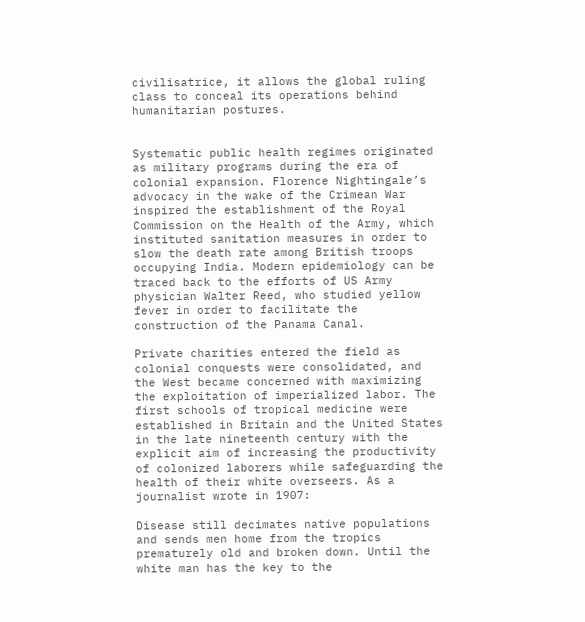civilisatrice, it allows the global ruling class to conceal its operations behind humanitarian postures.


Systematic public health regimes originated as military programs during the era of colonial expansion. Florence Nightingale’s advocacy in the wake of the Crimean War inspired the establishment of the Royal Commission on the Health of the Army, which instituted sanitation measures in order to slow the death rate among British troops occupying India. Modern epidemiology can be traced back to the efforts of US Army physician Walter Reed, who studied yellow fever in order to facilitate the construction of the Panama Canal.

Private charities entered the field as colonial conquests were consolidated, and the West became concerned with maximizing the exploitation of imperialized labor. The first schools of tropical medicine were established in Britain and the United States in the late nineteenth century with the explicit aim of increasing the productivity of colonized laborers while safeguarding the health of their white overseers. As a journalist wrote in 1907:

Disease still decimates native populations and sends men home from the tropics prematurely old and broken down. Until the white man has the key to the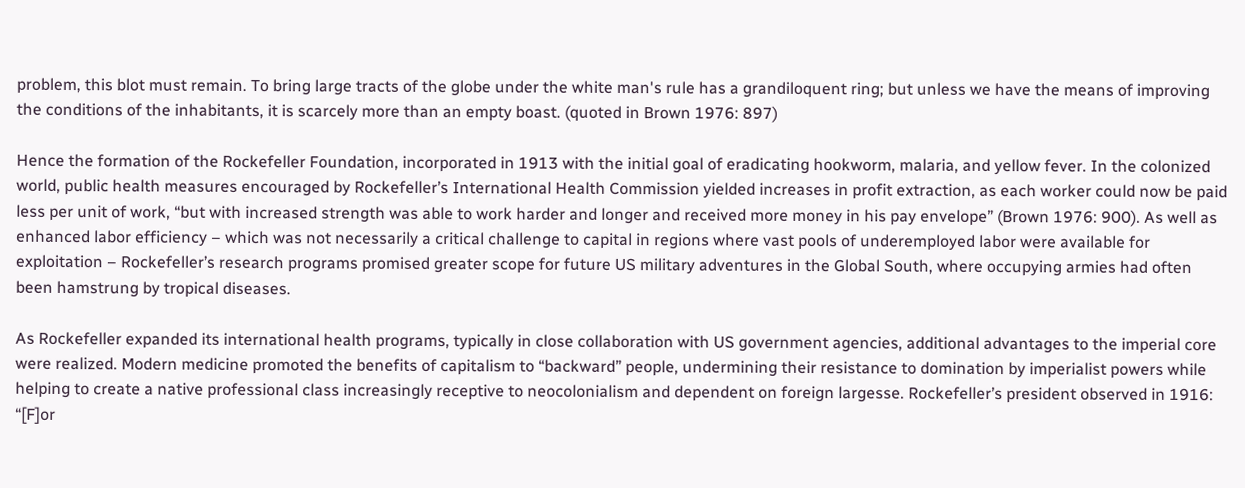problem, this blot must remain. To bring large tracts of the globe under the white man's rule has a grandiloquent ring; but unless we have the means of improving the conditions of the inhabitants, it is scarcely more than an empty boast. (quoted in Brown 1976: 897)

Hence the formation of the Rockefeller Foundation, incorporated in 1913 with the initial goal of eradicating hookworm, malaria, and yellow fever. In the colonized world, public health measures encouraged by Rockefeller’s International Health Commission yielded increases in profit extraction, as each worker could now be paid less per unit of work, “but with increased strength was able to work harder and longer and received more money in his pay envelope” (Brown 1976: 900). As well as enhanced labor efficiency – which was not necessarily a critical challenge to capital in regions where vast pools of underemployed labor were available for exploitation – Rockefeller’s research programs promised greater scope for future US military adventures in the Global South, where occupying armies had often been hamstrung by tropical diseases.

As Rockefeller expanded its international health programs, typically in close collaboration with US government agencies, additional advantages to the imperial core were realized. Modern medicine promoted the benefits of capitalism to “backward” people, undermining their resistance to domination by imperialist powers while helping to create a native professional class increasingly receptive to neocolonialism and dependent on foreign largesse. Rockefeller’s president observed in 1916: “[F]or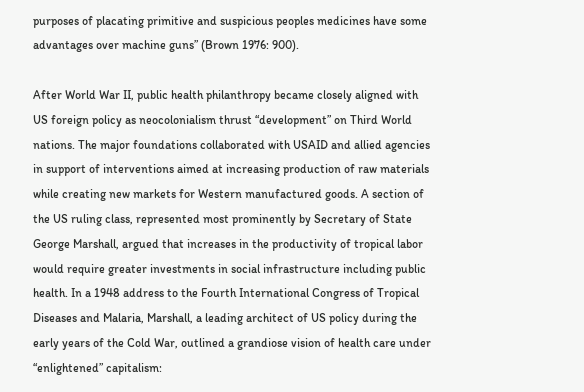purposes of placating primitive and suspicious peoples medicines have some advantages over machine guns” (Brown 1976: 900).

After World War II, public health philanthropy became closely aligned with US foreign policy as neocolonialism thrust “development” on Third World nations. The major foundations collaborated with USAID and allied agencies in support of interventions aimed at increasing production of raw materials while creating new markets for Western manufactured goods. A section of the US ruling class, represented most prominently by Secretary of State George Marshall, argued that increases in the productivity of tropical labor would require greater investments in social infrastructure including public health. In a 1948 address to the Fourth International Congress of Tropical Diseases and Malaria, Marshall, a leading architect of US policy during the early years of the Cold War, outlined a grandiose vision of health care under “enlightened” capitalism: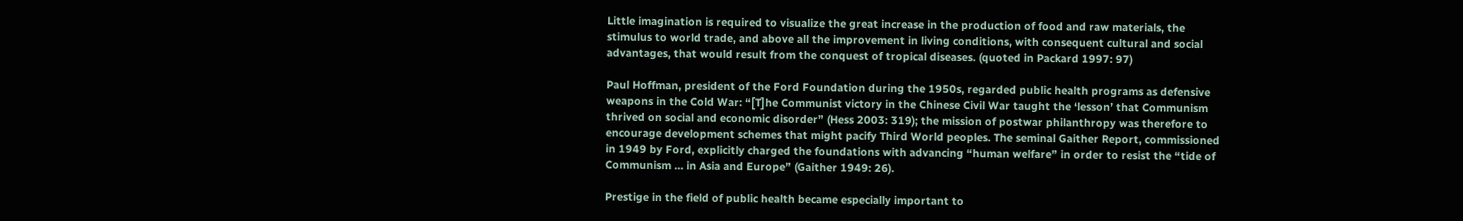Little imagination is required to visualize the great increase in the production of food and raw materials, the stimulus to world trade, and above all the improvement in living conditions, with consequent cultural and social advantages, that would result from the conquest of tropical diseases. (quoted in Packard 1997: 97)

Paul Hoffman, president of the Ford Foundation during the 1950s, regarded public health programs as defensive weapons in the Cold War: “[T]he Communist victory in the Chinese Civil War taught the ‘lesson’ that Communism thrived on social and economic disorder” (Hess 2003: 319); the mission of postwar philanthropy was therefore to encourage development schemes that might pacify Third World peoples. The seminal Gaither Report, commissioned in 1949 by Ford, explicitly charged the foundations with advancing “human welfare” in order to resist the “tide of Communism … in Asia and Europe” (Gaither 1949: 26).

Prestige in the field of public health became especially important to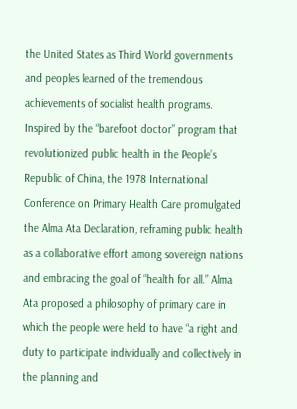the United States as Third World governments and peoples learned of the tremendous achievements of socialist health programs. Inspired by the “barefoot doctor” program that revolutionized public health in the People’s Republic of China, the 1978 International Conference on Primary Health Care promulgated the Alma Ata Declaration, reframing public health as a collaborative effort among sovereign nations and embracing the goal of “health for all.” Alma Ata proposed a philosophy of primary care in which the people were held to have “a right and duty to participate individually and collectively in the planning and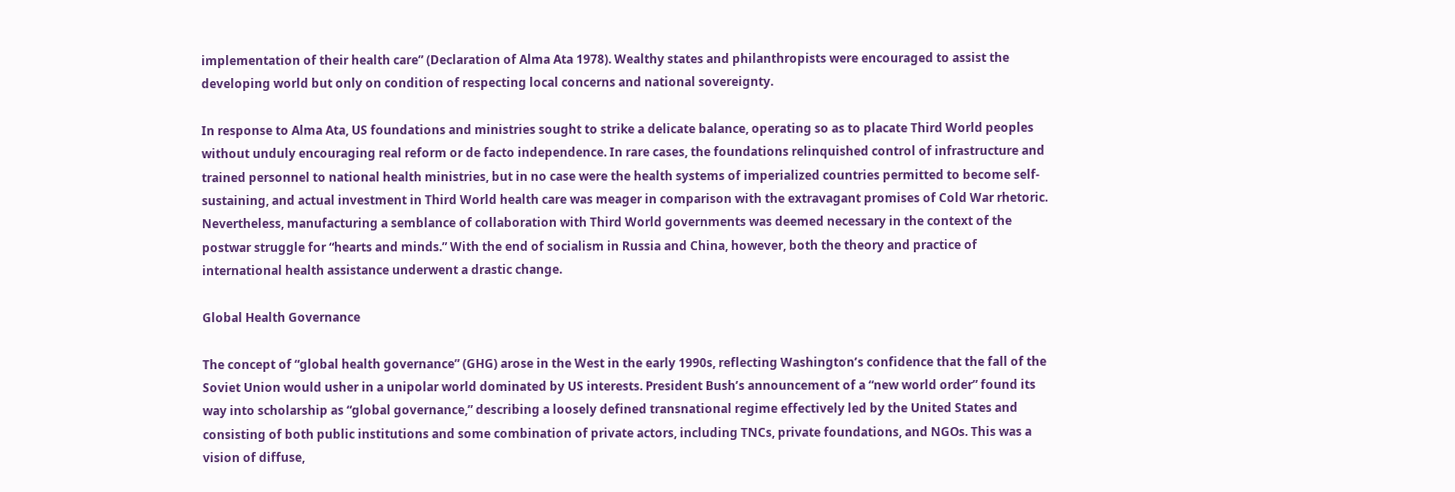implementation of their health care” (Declaration of Alma Ata 1978). Wealthy states and philanthropists were encouraged to assist the developing world but only on condition of respecting local concerns and national sovereignty.

In response to Alma Ata, US foundations and ministries sought to strike a delicate balance, operating so as to placate Third World peoples without unduly encouraging real reform or de facto independence. In rare cases, the foundations relinquished control of infrastructure and trained personnel to national health ministries, but in no case were the health systems of imperialized countries permitted to become self-sustaining, and actual investment in Third World health care was meager in comparison with the extravagant promises of Cold War rhetoric. Nevertheless, manufacturing a semblance of collaboration with Third World governments was deemed necessary in the context of the postwar struggle for “hearts and minds.” With the end of socialism in Russia and China, however, both the theory and practice of international health assistance underwent a drastic change.

Global Health Governance

The concept of “global health governance” (GHG) arose in the West in the early 1990s, reflecting Washington’s confidence that the fall of the Soviet Union would usher in a unipolar world dominated by US interests. President Bush’s announcement of a “new world order” found its way into scholarship as “global governance,” describing a loosely defined transnational regime effectively led by the United States and consisting of both public institutions and some combination of private actors, including TNCs, private foundations, and NGOs. This was a vision of diffuse,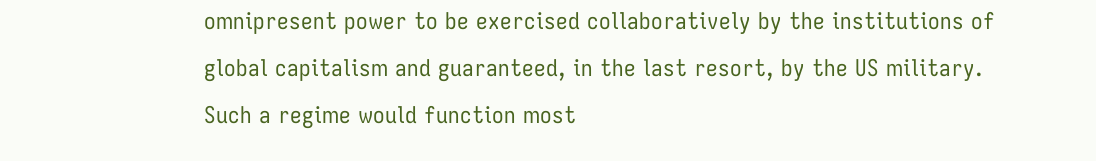omnipresent power to be exercised collaboratively by the institutions of global capitalism and guaranteed, in the last resort, by the US military. Such a regime would function most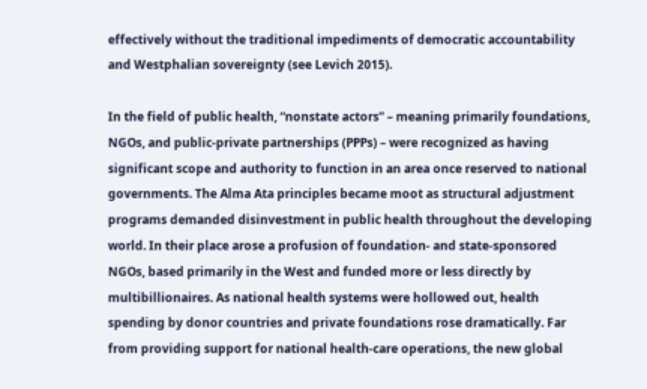effectively without the traditional impediments of democratic accountability and Westphalian sovereignty (see Levich 2015).

In the field of public health, “nonstate actors” – meaning primarily foundations, NGOs, and public-private partnerships (PPPs) – were recognized as having significant scope and authority to function in an area once reserved to national governments. The Alma Ata principles became moot as structural adjustment programs demanded disinvestment in public health throughout the developing world. In their place arose a profusion of foundation- and state-sponsored NGOs, based primarily in the West and funded more or less directly by multibillionaires. As national health systems were hollowed out, health spending by donor countries and private foundations rose dramatically. Far from providing support for national health-care operations, the new global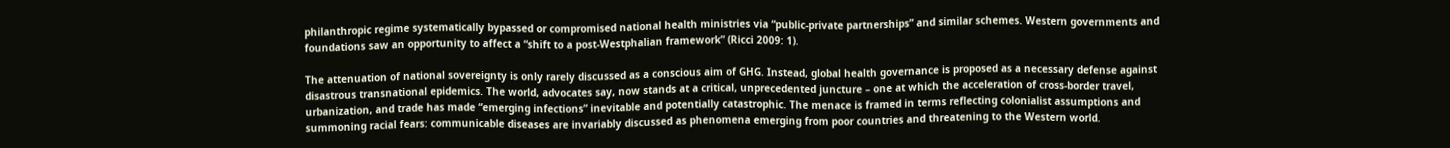philanthropic regime systematically bypassed or compromised national health ministries via “public-private partnerships” and similar schemes. Western governments and foundations saw an opportunity to affect a “shift to a post-Westphalian framework” (Ricci 2009: 1).

The attenuation of national sovereignty is only rarely discussed as a conscious aim of GHG. Instead, global health governance is proposed as a necessary defense against disastrous transnational epidemics. The world, advocates say, now stands at a critical, unprecedented juncture – one at which the acceleration of cross-border travel, urbanization, and trade has made “emerging infections” inevitable and potentially catastrophic. The menace is framed in terms reflecting colonialist assumptions and summoning racial fears: communicable diseases are invariably discussed as phenomena emerging from poor countries and threatening to the Western world.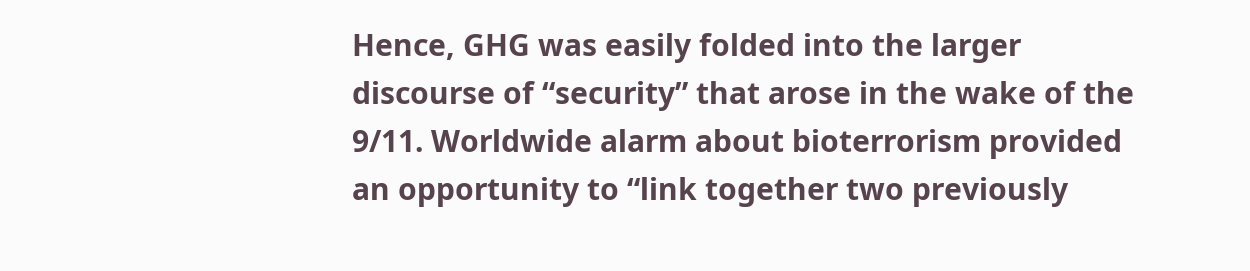Hence, GHG was easily folded into the larger discourse of “security” that arose in the wake of the 9/11. Worldwide alarm about bioterrorism provided an opportunity to “link together two previously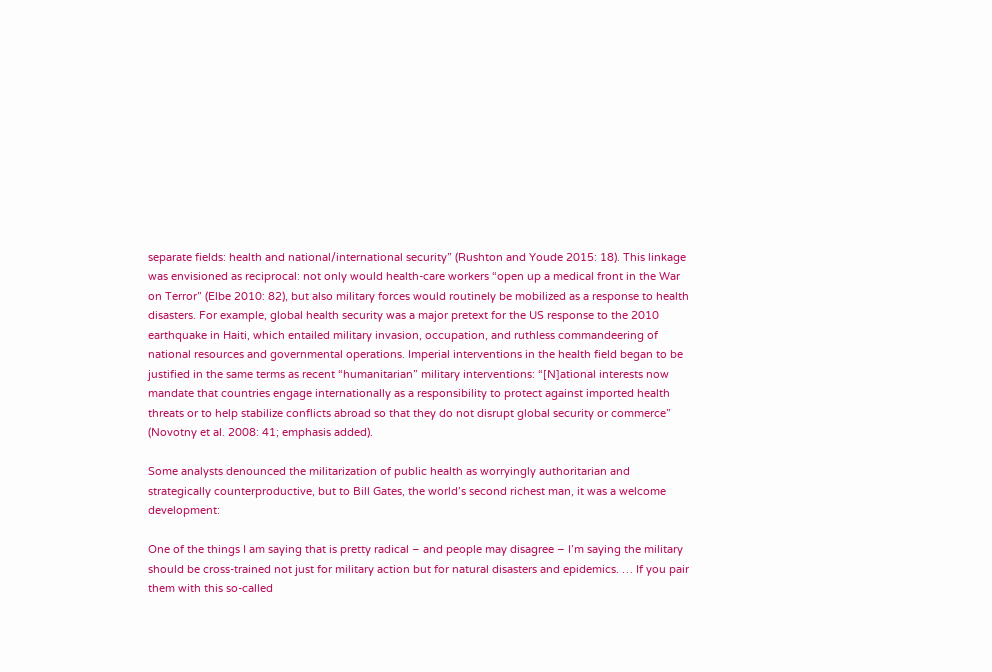separate fields: health and national/international security” (Rushton and Youde 2015: 18). This linkage was envisioned as reciprocal: not only would health-care workers “open up a medical front in the War on Terror” (Elbe 2010: 82), but also military forces would routinely be mobilized as a response to health disasters. For example, global health security was a major pretext for the US response to the 2010 earthquake in Haiti, which entailed military invasion, occupation, and ruthless commandeering of national resources and governmental operations. Imperial interventions in the health field began to be justified in the same terms as recent “humanitarian” military interventions: “[N]ational interests now mandate that countries engage internationally as a responsibility to protect against imported health threats or to help stabilize conflicts abroad so that they do not disrupt global security or commerce” (Novotny et al. 2008: 41; emphasis added).

Some analysts denounced the militarization of public health as worryingly authoritarian and strategically counterproductive, but to Bill Gates, the world’s second richest man, it was a welcome development:

One of the things I am saying that is pretty radical – and people may disagree – I’m saying the military should be cross-trained not just for military action but for natural disasters and epidemics. … If you pair them with this so-called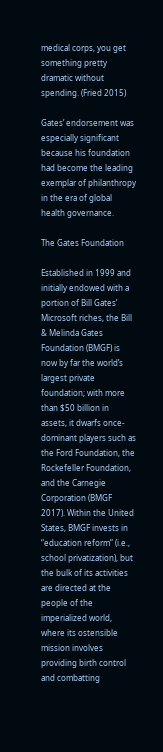medical corps, you get something pretty dramatic without spending. (Fried 2015)

Gates’ endorsement was especially significant because his foundation had become the leading exemplar of philanthropy in the era of global health governance.

The Gates Foundation

Established in 1999 and initially endowed with a portion of Bill Gates’ Microsoft riches, the Bill & Melinda Gates Foundation (BMGF) is now by far the world’s largest private foundation; with more than $50 billion in assets, it dwarfs once-dominant players such as the Ford Foundation, the Rockefeller Foundation, and the Carnegie Corporation (BMGF 2017). Within the United States, BMGF invests in “education reform” (i.e., school privatization), but the bulk of its activities are directed at the people of the imperialized world, where its ostensible mission involves providing birth control and combatting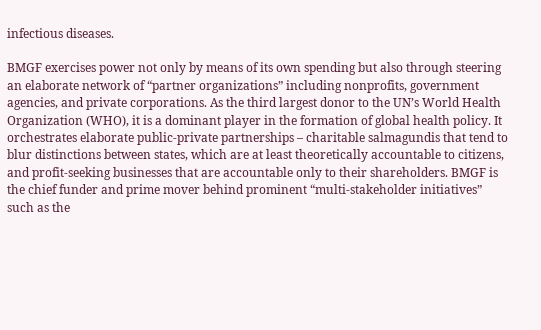infectious diseases.

BMGF exercises power not only by means of its own spending but also through steering an elaborate network of “partner organizations” including nonprofits, government agencies, and private corporations. As the third largest donor to the UN’s World Health Organization (WHO), it is a dominant player in the formation of global health policy. It orchestrates elaborate public-private partnerships – charitable salmagundis that tend to blur distinctions between states, which are at least theoretically accountable to citizens, and profit-seeking businesses that are accountable only to their shareholders. BMGF is the chief funder and prime mover behind prominent “multi-stakeholder initiatives” such as the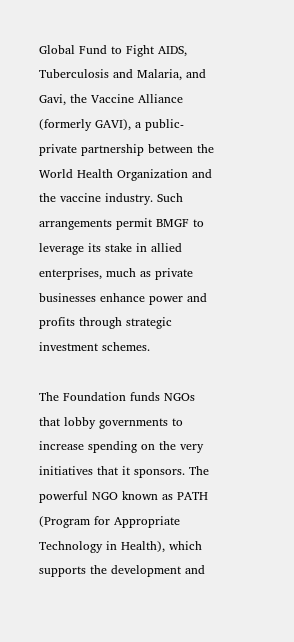Global Fund to Fight AIDS, Tuberculosis and Malaria, and Gavi, the Vaccine Alliance (formerly GAVI), a public-private partnership between the World Health Organization and the vaccine industry. Such arrangements permit BMGF to leverage its stake in allied enterprises, much as private businesses enhance power and profits through strategic investment schemes.

The Foundation funds NGOs that lobby governments to increase spending on the very initiatives that it sponsors. The powerful NGO known as PATH (Program for Appropriate Technology in Health), which supports the development and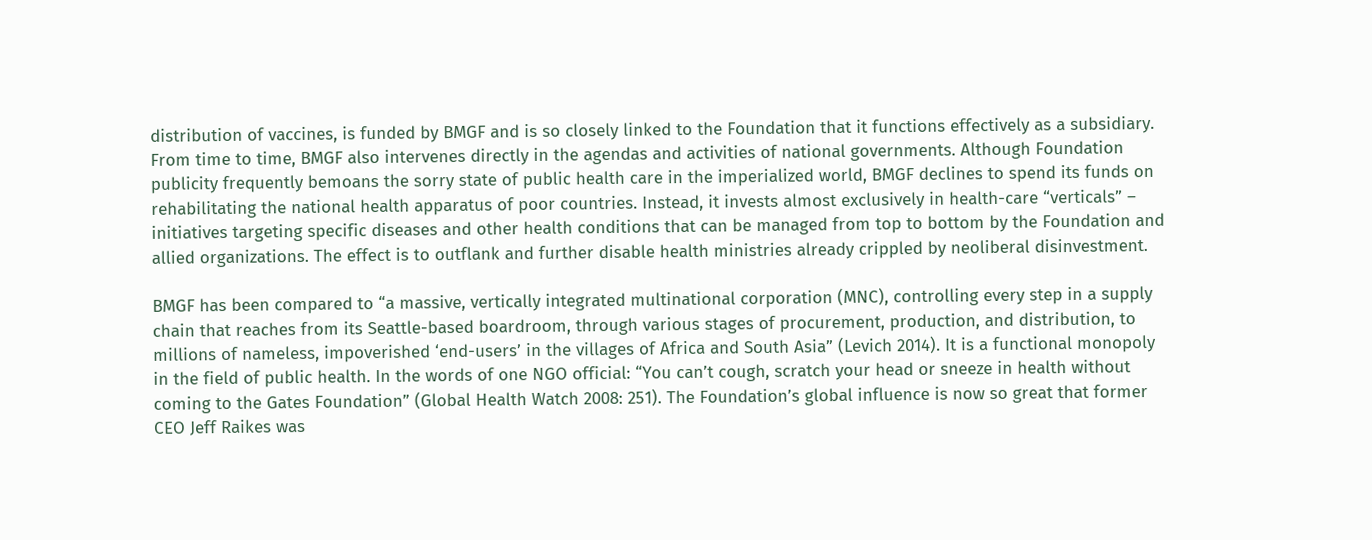distribution of vaccines, is funded by BMGF and is so closely linked to the Foundation that it functions effectively as a subsidiary. From time to time, BMGF also intervenes directly in the agendas and activities of national governments. Although Foundation publicity frequently bemoans the sorry state of public health care in the imperialized world, BMGF declines to spend its funds on rehabilitating the national health apparatus of poor countries. Instead, it invests almost exclusively in health-care “verticals” – initiatives targeting specific diseases and other health conditions that can be managed from top to bottom by the Foundation and allied organizations. The effect is to outflank and further disable health ministries already crippled by neoliberal disinvestment.

BMGF has been compared to “a massive, vertically integrated multinational corporation (MNC), controlling every step in a supply chain that reaches from its Seattle-based boardroom, through various stages of procurement, production, and distribution, to millions of nameless, impoverished ‘end-users’ in the villages of Africa and South Asia” (Levich 2014). It is a functional monopoly in the field of public health. In the words of one NGO official: “You can’t cough, scratch your head or sneeze in health without coming to the Gates Foundation” (Global Health Watch 2008: 251). The Foundation’s global influence is now so great that former CEO Jeff Raikes was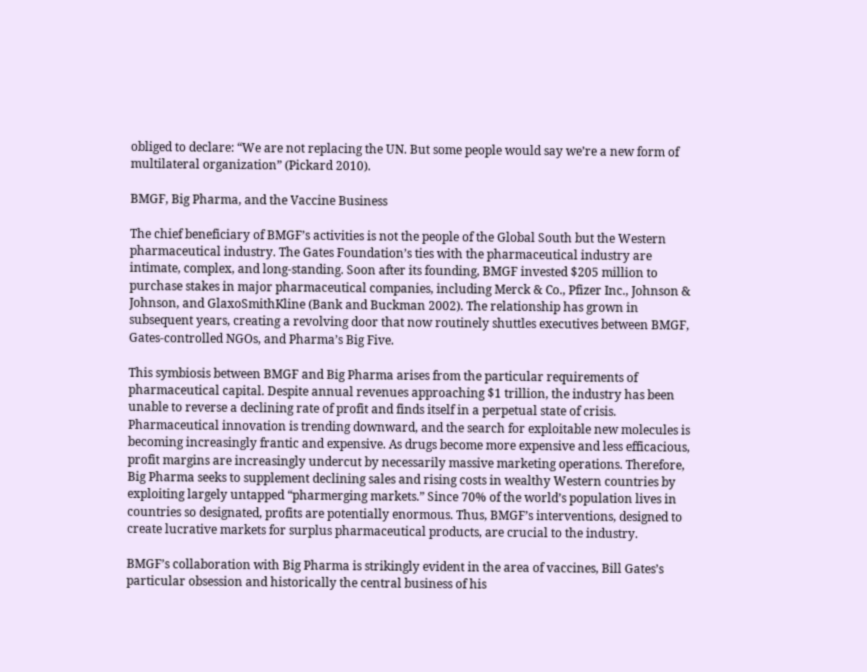obliged to declare: “We are not replacing the UN. But some people would say we’re a new form of multilateral organization” (Pickard 2010).

BMGF, Big Pharma, and the Vaccine Business

The chief beneficiary of BMGF’s activities is not the people of the Global South but the Western pharmaceutical industry. The Gates Foundation’s ties with the pharmaceutical industry are intimate, complex, and long-standing. Soon after its founding, BMGF invested $205 million to purchase stakes in major pharmaceutical companies, including Merck & Co., Pfizer Inc., Johnson & Johnson, and GlaxoSmithKline (Bank and Buckman 2002). The relationship has grown in subsequent years, creating a revolving door that now routinely shuttles executives between BMGF, Gates-controlled NGOs, and Pharma’s Big Five.

This symbiosis between BMGF and Big Pharma arises from the particular requirements of pharmaceutical capital. Despite annual revenues approaching $1 trillion, the industry has been unable to reverse a declining rate of profit and finds itself in a perpetual state of crisis. Pharmaceutical innovation is trending downward, and the search for exploitable new molecules is becoming increasingly frantic and expensive. As drugs become more expensive and less efficacious, profit margins are increasingly undercut by necessarily massive marketing operations. Therefore, Big Pharma seeks to supplement declining sales and rising costs in wealthy Western countries by exploiting largely untapped “pharmerging markets.” Since 70% of the world’s population lives in countries so designated, profits are potentially enormous. Thus, BMGF’s interventions, designed to create lucrative markets for surplus pharmaceutical products, are crucial to the industry.

BMGF’s collaboration with Big Pharma is strikingly evident in the area of vaccines, Bill Gates’s particular obsession and historically the central business of his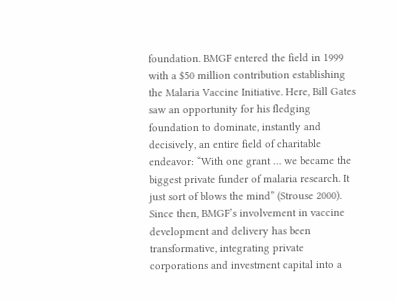foundation. BMGF entered the field in 1999 with a $50 million contribution establishing the Malaria Vaccine Initiative. Here, Bill Gates saw an opportunity for his fledging foundation to dominate, instantly and decisively, an entire field of charitable endeavor: “With one grant … we became the biggest private funder of malaria research. It just sort of blows the mind” (Strouse 2000). Since then, BMGF’s involvement in vaccine development and delivery has been transformative, integrating private corporations and investment capital into a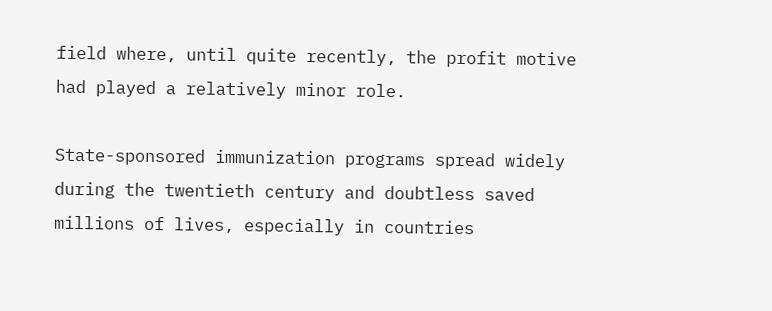field where, until quite recently, the profit motive had played a relatively minor role.

State-sponsored immunization programs spread widely during the twentieth century and doubtless saved millions of lives, especially in countries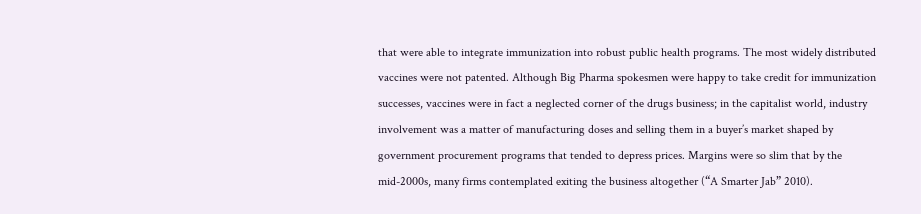that were able to integrate immunization into robust public health programs. The most widely distributed vaccines were not patented. Although Big Pharma spokesmen were happy to take credit for immunization successes, vaccines were in fact a neglected corner of the drugs business; in the capitalist world, industry involvement was a matter of manufacturing doses and selling them in a buyer’s market shaped by government procurement programs that tended to depress prices. Margins were so slim that by the mid-2000s, many firms contemplated exiting the business altogether (“A Smarter Jab” 2010).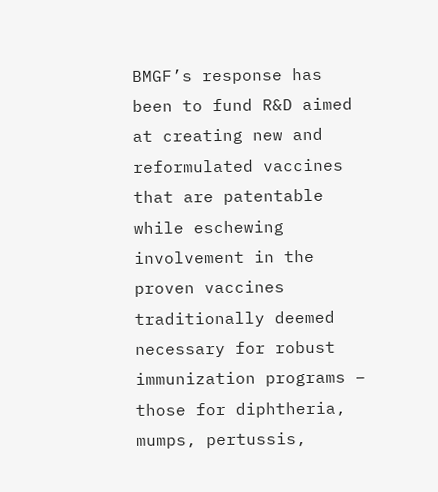BMGF’s response has been to fund R&D aimed at creating new and reformulated vaccines that are patentable while eschewing involvement in the proven vaccines traditionally deemed necessary for robust immunization programs – those for diphtheria, mumps, pertussis,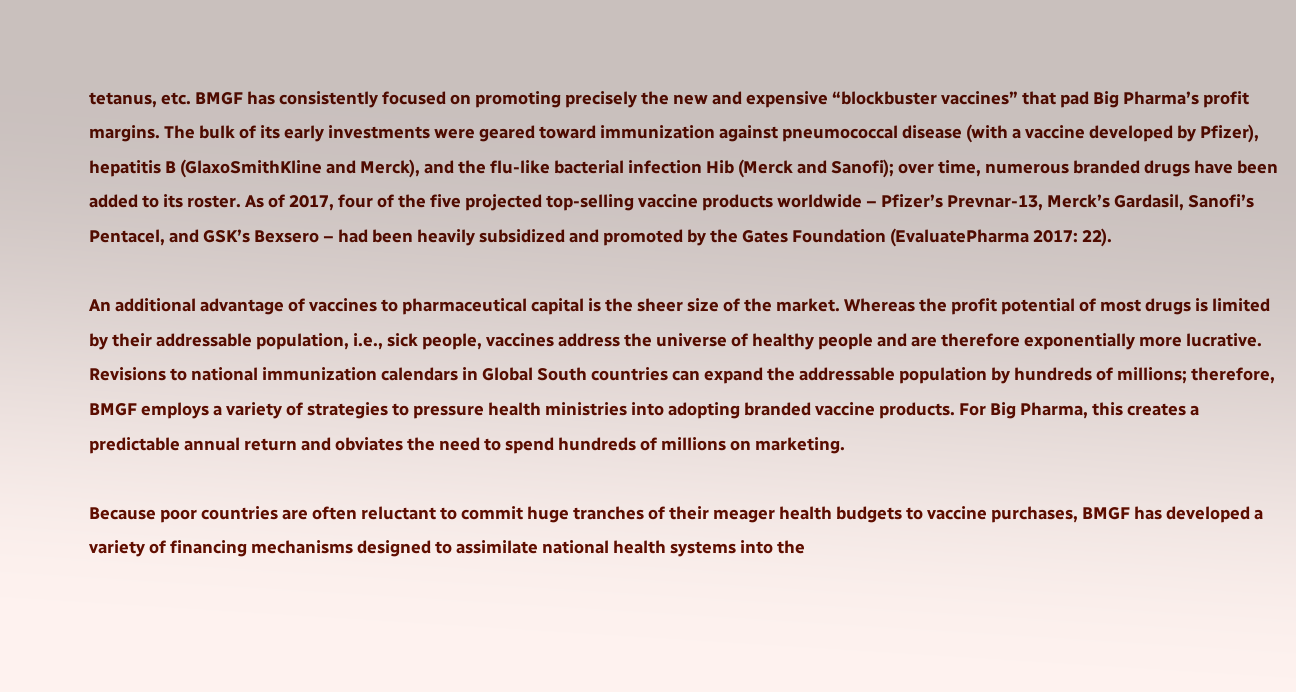tetanus, etc. BMGF has consistently focused on promoting precisely the new and expensive “blockbuster vaccines” that pad Big Pharma’s profit margins. The bulk of its early investments were geared toward immunization against pneumococcal disease (with a vaccine developed by Pfizer), hepatitis B (GlaxoSmithKline and Merck), and the flu-like bacterial infection Hib (Merck and Sanofi); over time, numerous branded drugs have been added to its roster. As of 2017, four of the five projected top-selling vaccine products worldwide – Pfizer’s Prevnar-13, Merck’s Gardasil, Sanofi’s Pentacel, and GSK’s Bexsero – had been heavily subsidized and promoted by the Gates Foundation (EvaluatePharma 2017: 22).

An additional advantage of vaccines to pharmaceutical capital is the sheer size of the market. Whereas the profit potential of most drugs is limited by their addressable population, i.e., sick people, vaccines address the universe of healthy people and are therefore exponentially more lucrative. Revisions to national immunization calendars in Global South countries can expand the addressable population by hundreds of millions; therefore, BMGF employs a variety of strategies to pressure health ministries into adopting branded vaccine products. For Big Pharma, this creates a predictable annual return and obviates the need to spend hundreds of millions on marketing.

Because poor countries are often reluctant to commit huge tranches of their meager health budgets to vaccine purchases, BMGF has developed a variety of financing mechanisms designed to assimilate national health systems into the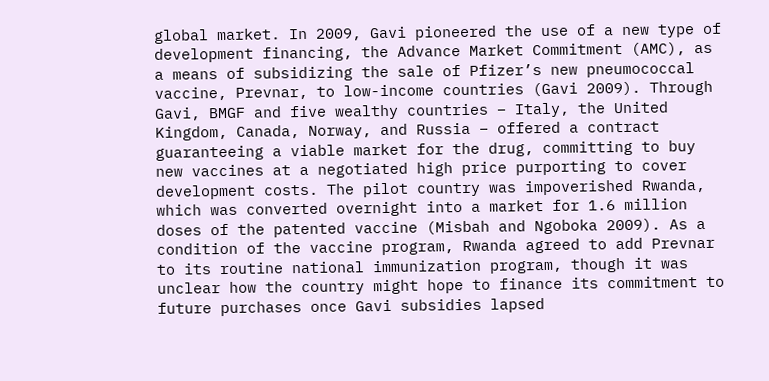global market. In 2009, Gavi pioneered the use of a new type of development financing, the Advance Market Commitment (AMC), as a means of subsidizing the sale of Pfizer’s new pneumococcal vaccine, Prevnar, to low-income countries (Gavi 2009). Through Gavi, BMGF and five wealthy countries – Italy, the United Kingdom, Canada, Norway, and Russia – offered a contract guaranteeing a viable market for the drug, committing to buy new vaccines at a negotiated high price purporting to cover development costs. The pilot country was impoverished Rwanda, which was converted overnight into a market for 1.6 million doses of the patented vaccine (Misbah and Ngoboka 2009). As a condition of the vaccine program, Rwanda agreed to add Prevnar to its routine national immunization program, though it was unclear how the country might hope to finance its commitment to future purchases once Gavi subsidies lapsed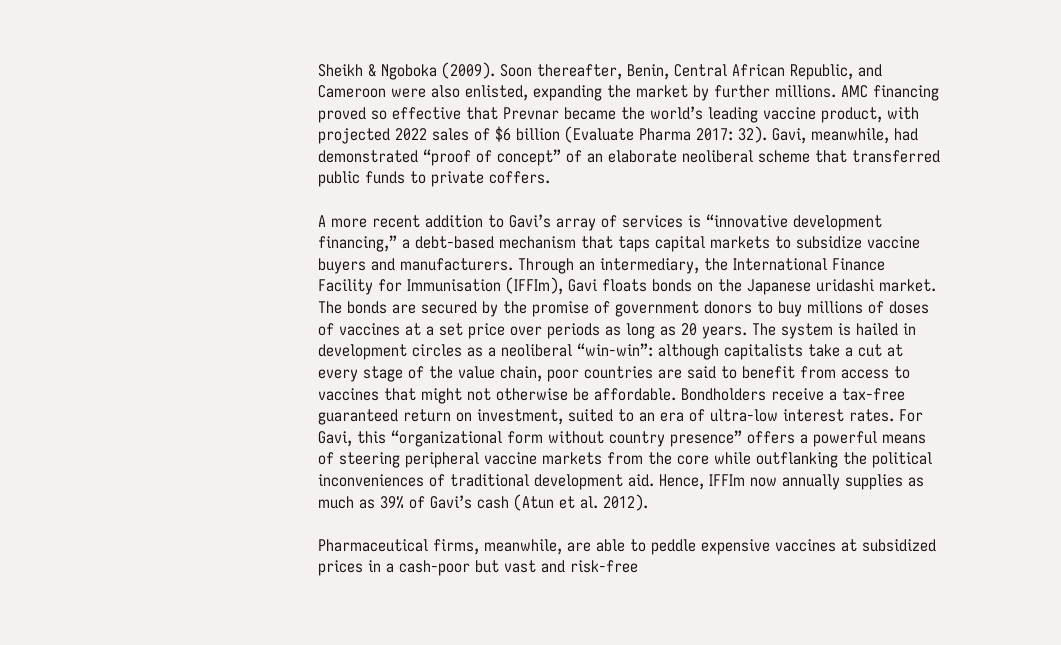Sheikh & Ngoboka (2009). Soon thereafter, Benin, Central African Republic, and Cameroon were also enlisted, expanding the market by further millions. AMC financing proved so effective that Prevnar became the world’s leading vaccine product, with projected 2022 sales of $6 billion (Evaluate Pharma 2017: 32). Gavi, meanwhile, had demonstrated “proof of concept” of an elaborate neoliberal scheme that transferred public funds to private coffers.

A more recent addition to Gavi’s array of services is “innovative development financing,” a debt-based mechanism that taps capital markets to subsidize vaccine buyers and manufacturers. Through an intermediary, the International Finance Facility for Immunisation (IFFIm), Gavi floats bonds on the Japanese uridashi market. The bonds are secured by the promise of government donors to buy millions of doses of vaccines at a set price over periods as long as 20 years. The system is hailed in development circles as a neoliberal “win-win”: although capitalists take a cut at every stage of the value chain, poor countries are said to benefit from access to vaccines that might not otherwise be affordable. Bondholders receive a tax-free guaranteed return on investment, suited to an era of ultra-low interest rates. For Gavi, this “organizational form without country presence” offers a powerful means of steering peripheral vaccine markets from the core while outflanking the political inconveniences of traditional development aid. Hence, IFFIm now annually supplies as much as 39% of Gavi’s cash (Atun et al. 2012).

Pharmaceutical firms, meanwhile, are able to peddle expensive vaccines at subsidized prices in a cash-poor but vast and risk-free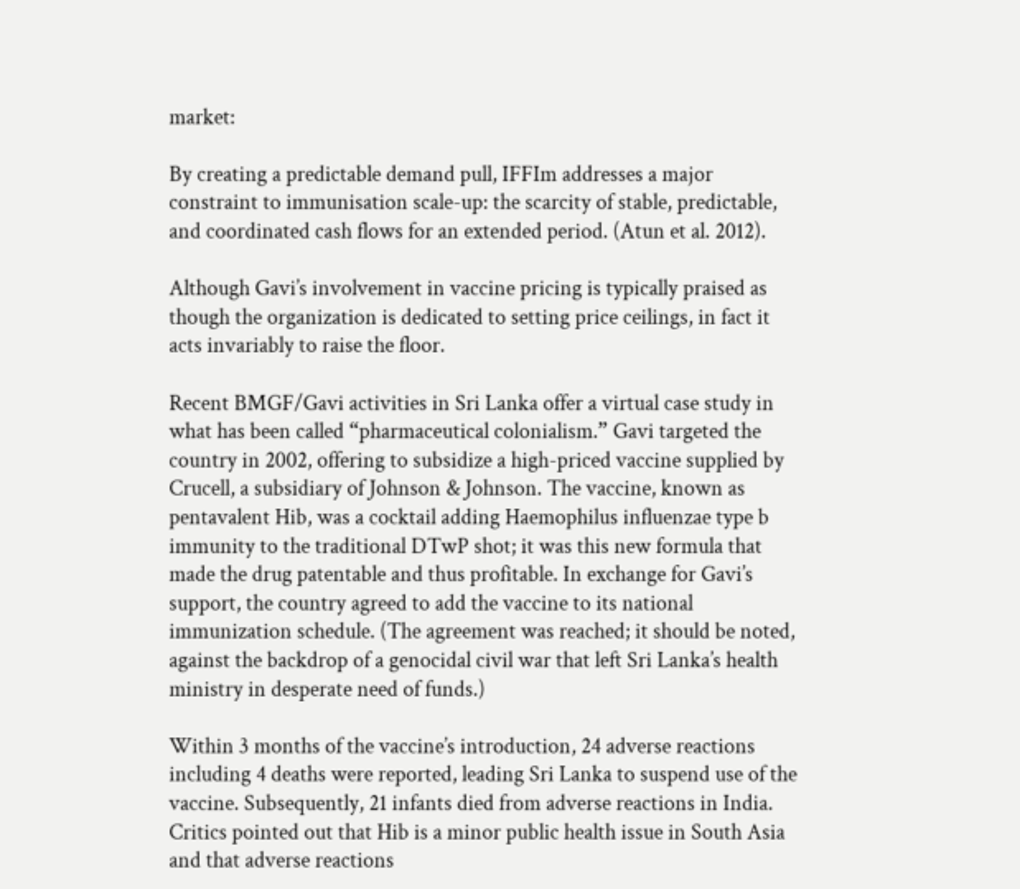market:

By creating a predictable demand pull, IFFIm addresses a major constraint to immunisation scale-up: the scarcity of stable, predictable, and coordinated cash flows for an extended period. (Atun et al. 2012).

Although Gavi’s involvement in vaccine pricing is typically praised as though the organization is dedicated to setting price ceilings, in fact it acts invariably to raise the floor.

Recent BMGF/Gavi activities in Sri Lanka offer a virtual case study in what has been called “pharmaceutical colonialism.” Gavi targeted the country in 2002, offering to subsidize a high-priced vaccine supplied by Crucell, a subsidiary of Johnson & Johnson. The vaccine, known as pentavalent Hib, was a cocktail adding Haemophilus influenzae type b immunity to the traditional DTwP shot; it was this new formula that made the drug patentable and thus profitable. In exchange for Gavi’s support, the country agreed to add the vaccine to its national immunization schedule. (The agreement was reached; it should be noted, against the backdrop of a genocidal civil war that left Sri Lanka’s health ministry in desperate need of funds.)

Within 3 months of the vaccine’s introduction, 24 adverse reactions including 4 deaths were reported, leading Sri Lanka to suspend use of the vaccine. Subsequently, 21 infants died from adverse reactions in India. Critics pointed out that Hib is a minor public health issue in South Asia and that adverse reactions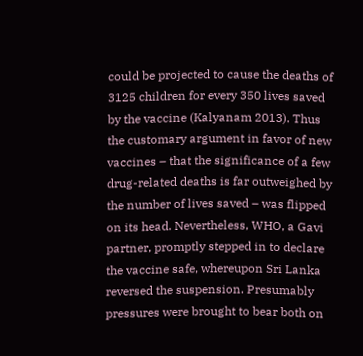could be projected to cause the deaths of 3125 children for every 350 lives saved by the vaccine (Kalyanam 2013). Thus the customary argument in favor of new vaccines – that the significance of a few drug-related deaths is far outweighed by the number of lives saved – was flipped on its head. Nevertheless, WHO, a Gavi partner, promptly stepped in to declare the vaccine safe, whereupon Sri Lanka reversed the suspension. Presumably pressures were brought to bear both on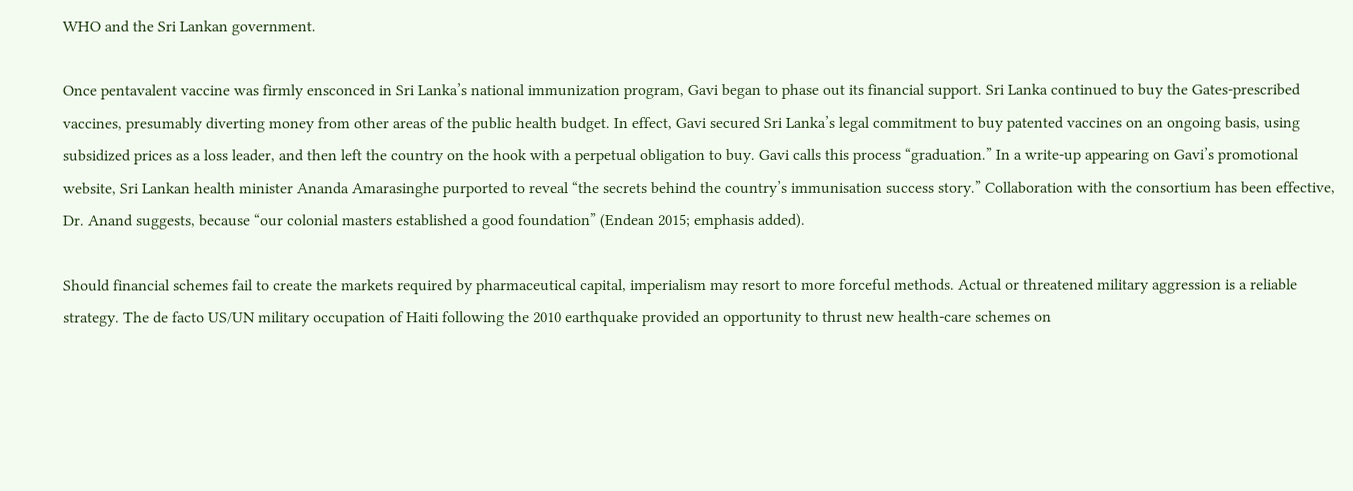WHO and the Sri Lankan government.

Once pentavalent vaccine was firmly ensconced in Sri Lanka’s national immunization program, Gavi began to phase out its financial support. Sri Lanka continued to buy the Gates-prescribed vaccines, presumably diverting money from other areas of the public health budget. In effect, Gavi secured Sri Lanka’s legal commitment to buy patented vaccines on an ongoing basis, using subsidized prices as a loss leader, and then left the country on the hook with a perpetual obligation to buy. Gavi calls this process “graduation.” In a write-up appearing on Gavi’s promotional website, Sri Lankan health minister Ananda Amarasinghe purported to reveal “the secrets behind the country’s immunisation success story.” Collaboration with the consortium has been effective, Dr. Anand suggests, because “our colonial masters established a good foundation” (Endean 2015; emphasis added).

Should financial schemes fail to create the markets required by pharmaceutical capital, imperialism may resort to more forceful methods. Actual or threatened military aggression is a reliable strategy. The de facto US/UN military occupation of Haiti following the 2010 earthquake provided an opportunity to thrust new health-care schemes on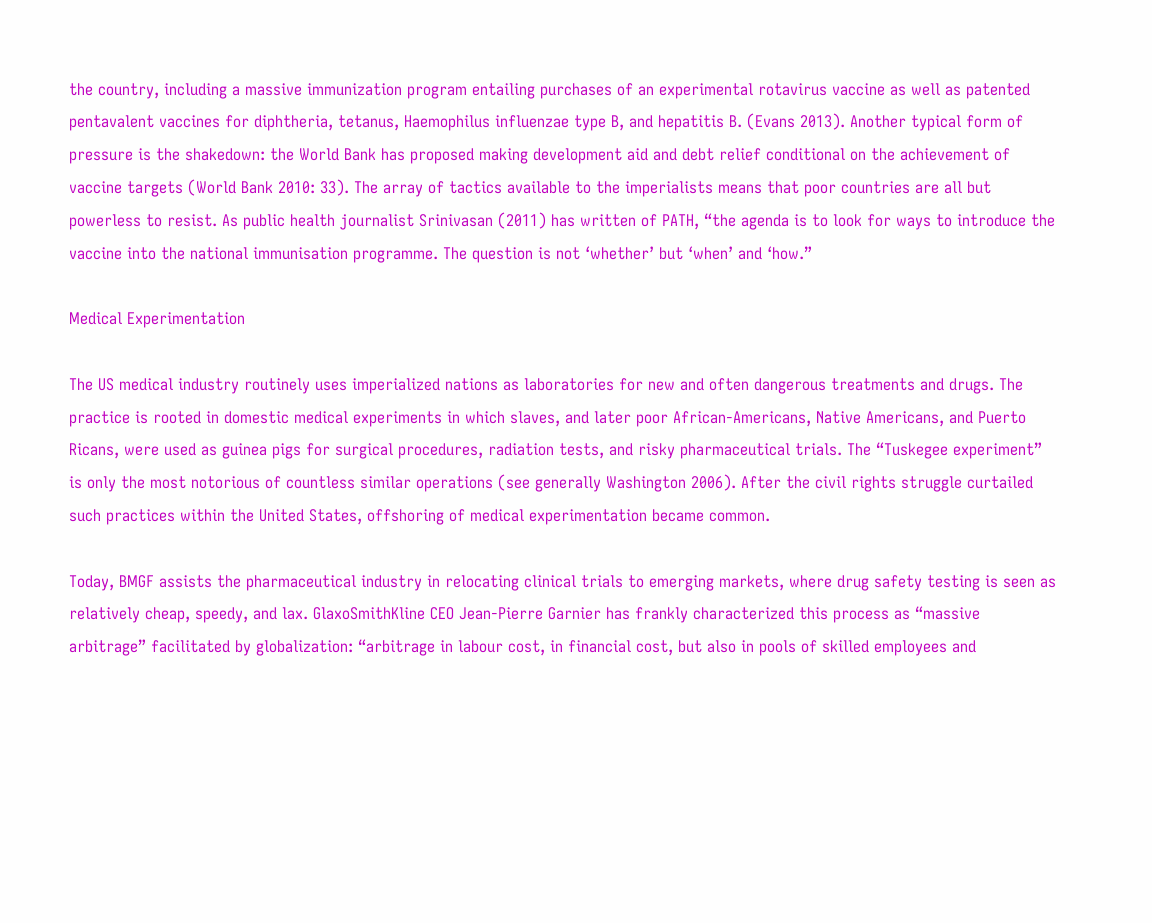the country, including a massive immunization program entailing purchases of an experimental rotavirus vaccine as well as patented pentavalent vaccines for diphtheria, tetanus, Haemophilus influenzae type B, and hepatitis B. (Evans 2013). Another typical form of pressure is the shakedown: the World Bank has proposed making development aid and debt relief conditional on the achievement of vaccine targets (World Bank 2010: 33). The array of tactics available to the imperialists means that poor countries are all but powerless to resist. As public health journalist Srinivasan (2011) has written of PATH, “the agenda is to look for ways to introduce the vaccine into the national immunisation programme. The question is not ‘whether’ but ‘when’ and ‘how.”

Medical Experimentation

The US medical industry routinely uses imperialized nations as laboratories for new and often dangerous treatments and drugs. The practice is rooted in domestic medical experiments in which slaves, and later poor African-Americans, Native Americans, and Puerto Ricans, were used as guinea pigs for surgical procedures, radiation tests, and risky pharmaceutical trials. The “Tuskegee experiment” is only the most notorious of countless similar operations (see generally Washington 2006). After the civil rights struggle curtailed such practices within the United States, offshoring of medical experimentation became common.

Today, BMGF assists the pharmaceutical industry in relocating clinical trials to emerging markets, where drug safety testing is seen as relatively cheap, speedy, and lax. GlaxoSmithKline CEO Jean-Pierre Garnier has frankly characterized this process as “massive arbitrage” facilitated by globalization: “arbitrage in labour cost, in financial cost, but also in pools of skilled employees and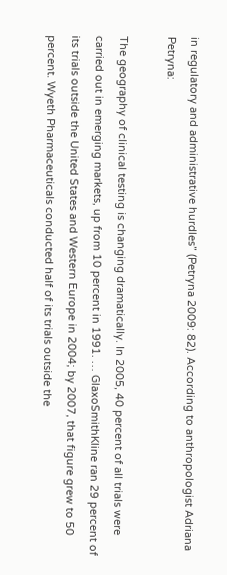in regulatory and administrative hurdles” (Petryna 2009: 82). According to anthropologist Adriana Petryna:

The geography of clinical testing is changing dramatically. In 2005, 40 percent of all trials were carried out in emerging markets, up from 10 percent in 1991. … GlaxoSmithKline ran 29 percent of its trials outside the United States and Western Europe in 2004; by 2007, that figure grew to 50 percent. Wyeth Pharmaceuticals conducted half of its trials outside the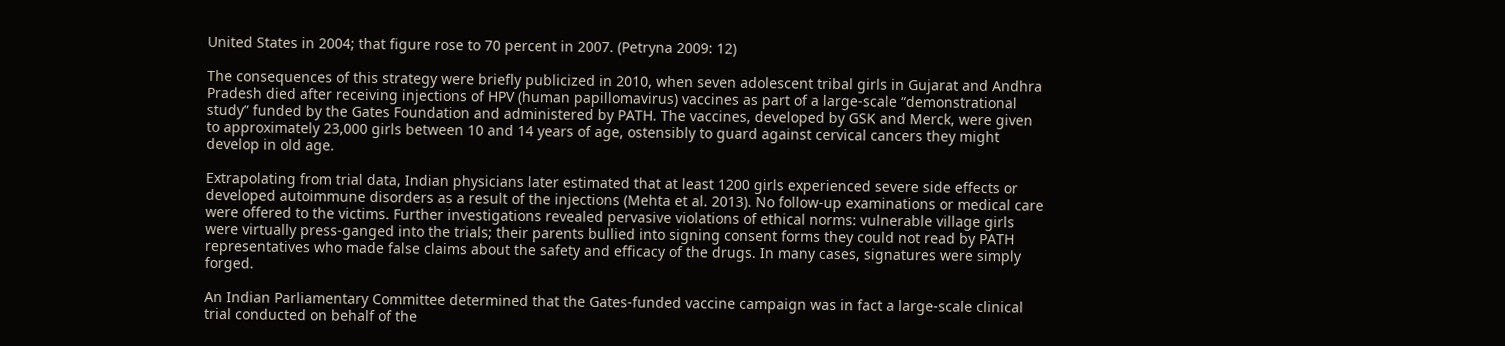United States in 2004; that figure rose to 70 percent in 2007. (Petryna 2009: 12)

The consequences of this strategy were briefly publicized in 2010, when seven adolescent tribal girls in Gujarat and Andhra Pradesh died after receiving injections of HPV (human papillomavirus) vaccines as part of a large-scale “demonstrational study” funded by the Gates Foundation and administered by PATH. The vaccines, developed by GSK and Merck, were given to approximately 23,000 girls between 10 and 14 years of age, ostensibly to guard against cervical cancers they might develop in old age.

Extrapolating from trial data, Indian physicians later estimated that at least 1200 girls experienced severe side effects or developed autoimmune disorders as a result of the injections (Mehta et al. 2013). No follow-up examinations or medical care were offered to the victims. Further investigations revealed pervasive violations of ethical norms: vulnerable village girls were virtually press-ganged into the trials; their parents bullied into signing consent forms they could not read by PATH representatives who made false claims about the safety and efficacy of the drugs. In many cases, signatures were simply forged.

An Indian Parliamentary Committee determined that the Gates-funded vaccine campaign was in fact a large-scale clinical trial conducted on behalf of the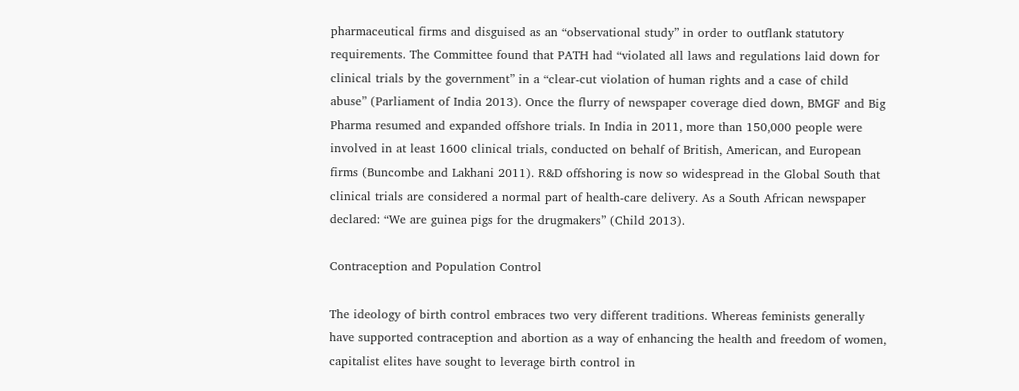pharmaceutical firms and disguised as an “observational study” in order to outflank statutory requirements. The Committee found that PATH had “violated all laws and regulations laid down for clinical trials by the government” in a “clear-cut violation of human rights and a case of child abuse” (Parliament of India 2013). Once the flurry of newspaper coverage died down, BMGF and Big Pharma resumed and expanded offshore trials. In India in 2011, more than 150,000 people were involved in at least 1600 clinical trials, conducted on behalf of British, American, and European firms (Buncombe and Lakhani 2011). R&D offshoring is now so widespread in the Global South that clinical trials are considered a normal part of health-care delivery. As a South African newspaper declared: “We are guinea pigs for the drugmakers” (Child 2013).

Contraception and Population Control

The ideology of birth control embraces two very different traditions. Whereas feminists generally have supported contraception and abortion as a way of enhancing the health and freedom of women, capitalist elites have sought to leverage birth control in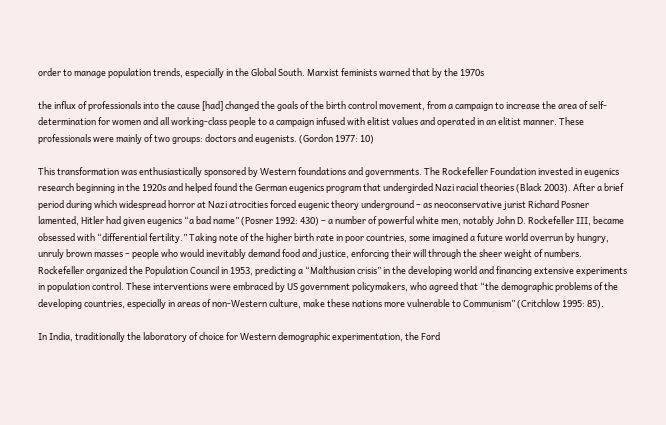order to manage population trends, especially in the Global South. Marxist feminists warned that by the 1970s

the influx of professionals into the cause [had] changed the goals of the birth control movement, from a campaign to increase the area of self-determination for women and all working-class people to a campaign infused with elitist values and operated in an elitist manner. These professionals were mainly of two groups: doctors and eugenists. (Gordon 1977: 10)

This transformation was enthusiastically sponsored by Western foundations and governments. The Rockefeller Foundation invested in eugenics research beginning in the 1920s and helped found the German eugenics program that undergirded Nazi racial theories (Black 2003). After a brief period during which widespread horror at Nazi atrocities forced eugenic theory underground – as neoconservative jurist Richard Posner lamented, Hitler had given eugenics “a bad name” (Posner 1992: 430) – a number of powerful white men, notably John D. Rockefeller III, became obsessed with “differential fertility.” Taking note of the higher birth rate in poor countries, some imagined a future world overrun by hungry, unruly brown masses – people who would inevitably demand food and justice, enforcing their will through the sheer weight of numbers. Rockefeller organized the Population Council in 1953, predicting a “Malthusian crisis” in the developing world and financing extensive experiments in population control. These interventions were embraced by US government policymakers, who agreed that “the demographic problems of the developing countries, especially in areas of non-Western culture, make these nations more vulnerable to Communism” (Critchlow 1995: 85).

In India, traditionally the laboratory of choice for Western demographic experimentation, the Ford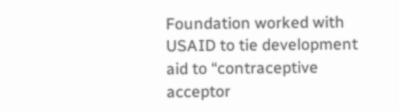Foundation worked with USAID to tie development aid to “contraceptive acceptor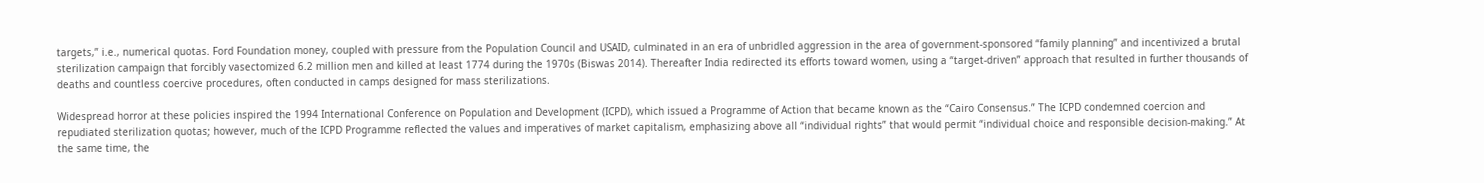targets,” i.e., numerical quotas. Ford Foundation money, coupled with pressure from the Population Council and USAID, culminated in an era of unbridled aggression in the area of government-sponsored “family planning” and incentivized a brutal sterilization campaign that forcibly vasectomized 6.2 million men and killed at least 1774 during the 1970s (Biswas 2014). Thereafter India redirected its efforts toward women, using a “target-driven” approach that resulted in further thousands of deaths and countless coercive procedures, often conducted in camps designed for mass sterilizations.

Widespread horror at these policies inspired the 1994 International Conference on Population and Development (ICPD), which issued a Programme of Action that became known as the “Cairo Consensus.” The ICPD condemned coercion and repudiated sterilization quotas; however, much of the ICPD Programme reflected the values and imperatives of market capitalism, emphasizing above all “individual rights” that would permit “individual choice and responsible decision-making.” At the same time, the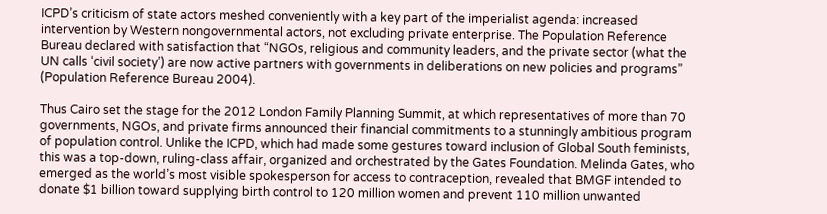ICPD’s criticism of state actors meshed conveniently with a key part of the imperialist agenda: increased intervention by Western nongovernmental actors, not excluding private enterprise. The Population Reference Bureau declared with satisfaction that “NGOs, religious and community leaders, and the private sector (what the UN calls ‘civil society’) are now active partners with governments in deliberations on new policies and programs” (Population Reference Bureau 2004).

Thus Cairo set the stage for the 2012 London Family Planning Summit, at which representatives of more than 70 governments, NGOs, and private firms announced their financial commitments to a stunningly ambitious program of population control. Unlike the ICPD, which had made some gestures toward inclusion of Global South feminists, this was a top-down, ruling-class affair, organized and orchestrated by the Gates Foundation. Melinda Gates, who emerged as the world’s most visible spokesperson for access to contraception, revealed that BMGF intended to donate $1 billion toward supplying birth control to 120 million women and prevent 110 million unwanted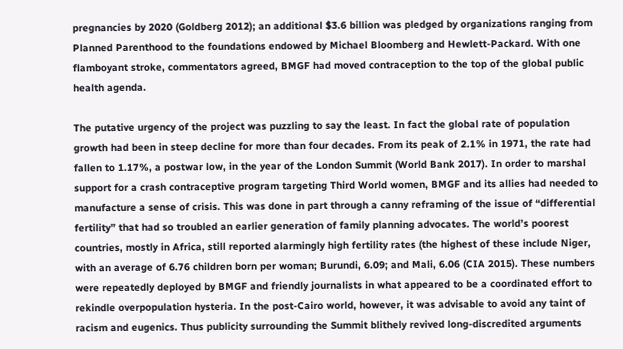pregnancies by 2020 (Goldberg 2012); an additional $3.6 billion was pledged by organizations ranging from Planned Parenthood to the foundations endowed by Michael Bloomberg and Hewlett-Packard. With one flamboyant stroke, commentators agreed, BMGF had moved contraception to the top of the global public health agenda.

The putative urgency of the project was puzzling to say the least. In fact the global rate of population growth had been in steep decline for more than four decades. From its peak of 2.1% in 1971, the rate had fallen to 1.17%, a postwar low, in the year of the London Summit (World Bank 2017). In order to marshal support for a crash contraceptive program targeting Third World women, BMGF and its allies had needed to manufacture a sense of crisis. This was done in part through a canny reframing of the issue of “differential fertility” that had so troubled an earlier generation of family planning advocates. The world’s poorest countries, mostly in Africa, still reported alarmingly high fertility rates (the highest of these include Niger, with an average of 6.76 children born per woman; Burundi, 6.09; and Mali, 6.06 (CIA 2015). These numbers were repeatedly deployed by BMGF and friendly journalists in what appeared to be a coordinated effort to rekindle overpopulation hysteria. In the post-Cairo world, however, it was advisable to avoid any taint of racism and eugenics. Thus publicity surrounding the Summit blithely revived long-discredited arguments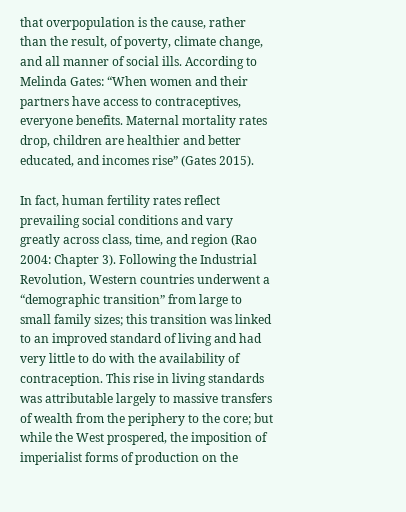that overpopulation is the cause, rather than the result, of poverty, climate change, and all manner of social ills. According to Melinda Gates: “When women and their partners have access to contraceptives, everyone benefits. Maternal mortality rates drop, children are healthier and better educated, and incomes rise” (Gates 2015).

In fact, human fertility rates reflect prevailing social conditions and vary greatly across class, time, and region (Rao 2004: Chapter 3). Following the Industrial Revolution, Western countries underwent a “demographic transition” from large to small family sizes; this transition was linked to an improved standard of living and had very little to do with the availability of contraception. This rise in living standards was attributable largely to massive transfers of wealth from the periphery to the core; but while the West prospered, the imposition of imperialist forms of production on the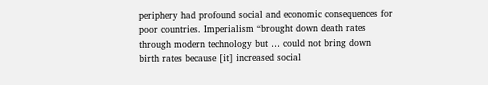periphery had profound social and economic consequences for poor countries. Imperialism “brought down death rates through modern technology but … could not bring down birth rates because [it] increased social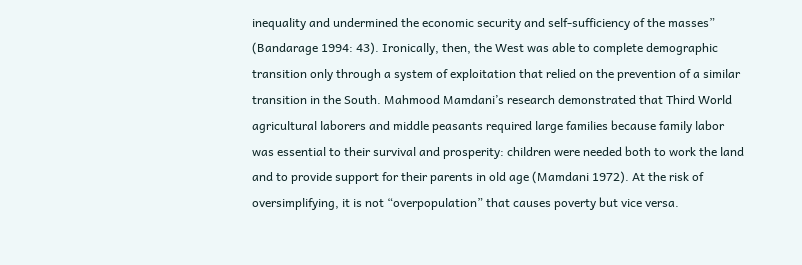inequality and undermined the economic security and self-sufficiency of the masses” (Bandarage 1994: 43). Ironically, then, the West was able to complete demographic transition only through a system of exploitation that relied on the prevention of a similar transition in the South. Mahmood Mamdani’s research demonstrated that Third World agricultural laborers and middle peasants required large families because family labor was essential to their survival and prosperity: children were needed both to work the land and to provide support for their parents in old age (Mamdani 1972). At the risk of oversimplifying, it is not “overpopulation” that causes poverty but vice versa.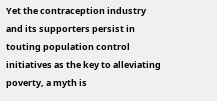Yet the contraception industry and its supporters persist in touting population control initiatives as the key to alleviating poverty, a myth is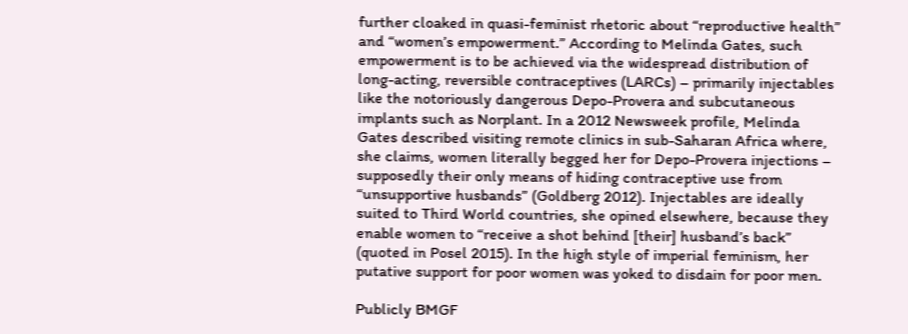further cloaked in quasi-feminist rhetoric about “reproductive health” and “women’s empowerment.” According to Melinda Gates, such empowerment is to be achieved via the widespread distribution of long-acting, reversible contraceptives (LARCs) – primarily injectables like the notoriously dangerous Depo-Provera and subcutaneous implants such as Norplant. In a 2012 Newsweek profile, Melinda Gates described visiting remote clinics in sub-Saharan Africa where, she claims, women literally begged her for Depo-Provera injections – supposedly their only means of hiding contraceptive use from “unsupportive husbands” (Goldberg 2012). Injectables are ideally suited to Third World countries, she opined elsewhere, because they enable women to “receive a shot behind [their] husband’s back” (quoted in Posel 2015). In the high style of imperial feminism, her putative support for poor women was yoked to disdain for poor men.

Publicly BMGF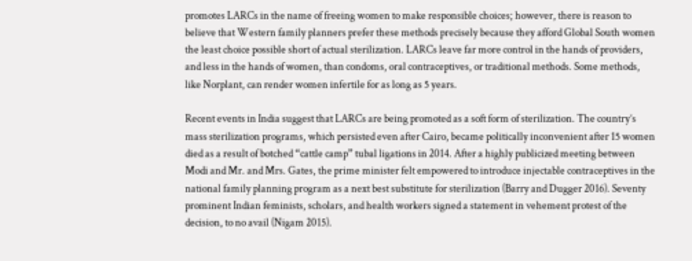promotes LARCs in the name of freeing women to make responsible choices; however, there is reason to believe that Western family planners prefer these methods precisely because they afford Global South women the least choice possible short of actual sterilization. LARCs leave far more control in the hands of providers, and less in the hands of women, than condoms, oral contraceptives, or traditional methods. Some methods, like Norplant, can render women infertile for as long as 5 years.

Recent events in India suggest that LARCs are being promoted as a soft form of sterilization. The country’s mass sterilization programs, which persisted even after Cairo, became politically inconvenient after 15 women died as a result of botched “cattle camp” tubal ligations in 2014. After a highly publicized meeting between Modi and Mr. and Mrs. Gates, the prime minister felt empowered to introduce injectable contraceptives in the national family planning program as a next best substitute for sterilization (Barry and Dugger 2016). Seventy prominent Indian feminists, scholars, and health workers signed a statement in vehement protest of the decision, to no avail (Nigam 2015).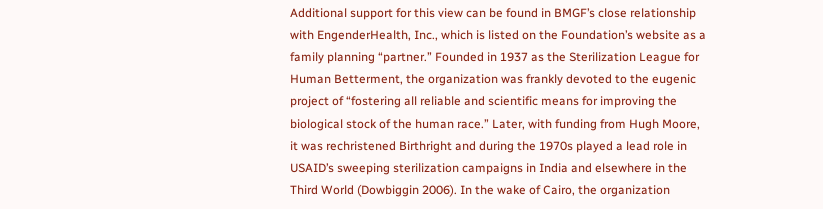Additional support for this view can be found in BMGF’s close relationship with EngenderHealth, Inc., which is listed on the Foundation’s website as a family planning “partner.” Founded in 1937 as the Sterilization League for Human Betterment, the organization was frankly devoted to the eugenic project of “fostering all reliable and scientific means for improving the biological stock of the human race.” Later, with funding from Hugh Moore, it was rechristened Birthright and during the 1970s played a lead role in USAID’s sweeping sterilization campaigns in India and elsewhere in the Third World (Dowbiggin 2006). In the wake of Cairo, the organization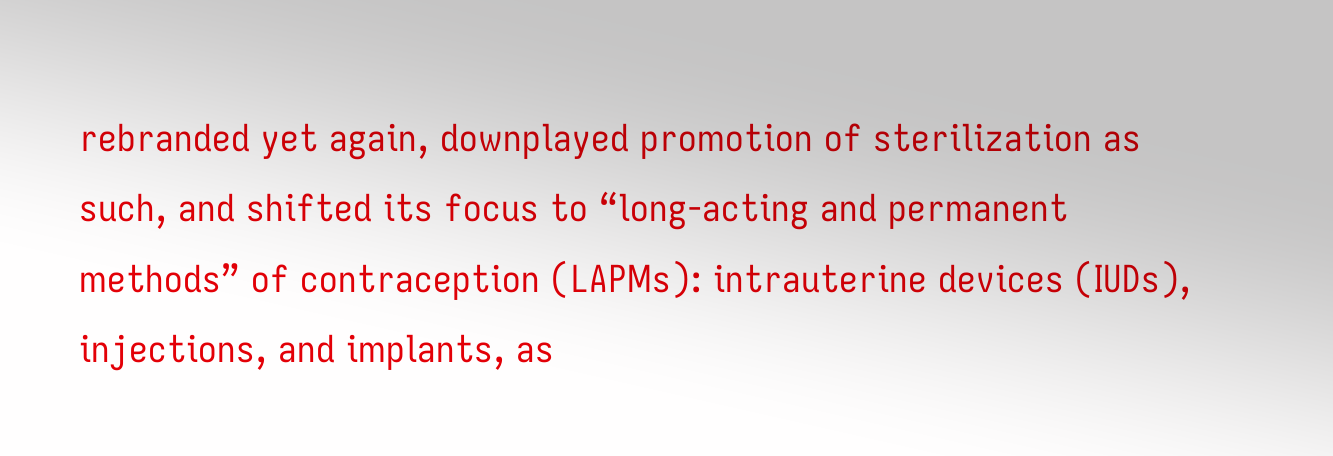rebranded yet again, downplayed promotion of sterilization as such, and shifted its focus to “long-acting and permanent methods” of contraception (LAPMs): intrauterine devices (IUDs), injections, and implants, as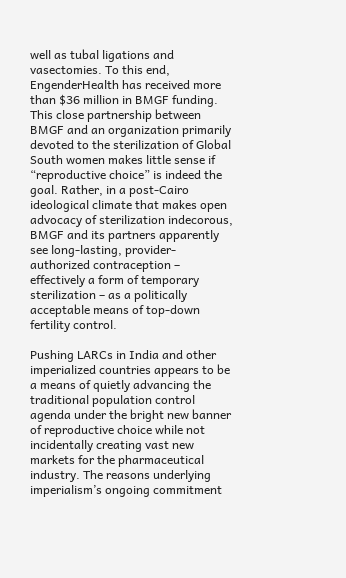well as tubal ligations and vasectomies. To this end, EngenderHealth has received more than $36 million in BMGF funding. This close partnership between BMGF and an organization primarily devoted to the sterilization of Global South women makes little sense if “reproductive choice” is indeed the goal. Rather, in a post-Cairo ideological climate that makes open advocacy of sterilization indecorous, BMGF and its partners apparently see long-lasting, provider-authorized contraception – effectively a form of temporary sterilization – as a politically acceptable means of top-down fertility control.

Pushing LARCs in India and other imperialized countries appears to be a means of quietly advancing the traditional population control agenda under the bright new banner of reproductive choice while not incidentally creating vast new markets for the pharmaceutical industry. The reasons underlying imperialism’s ongoing commitment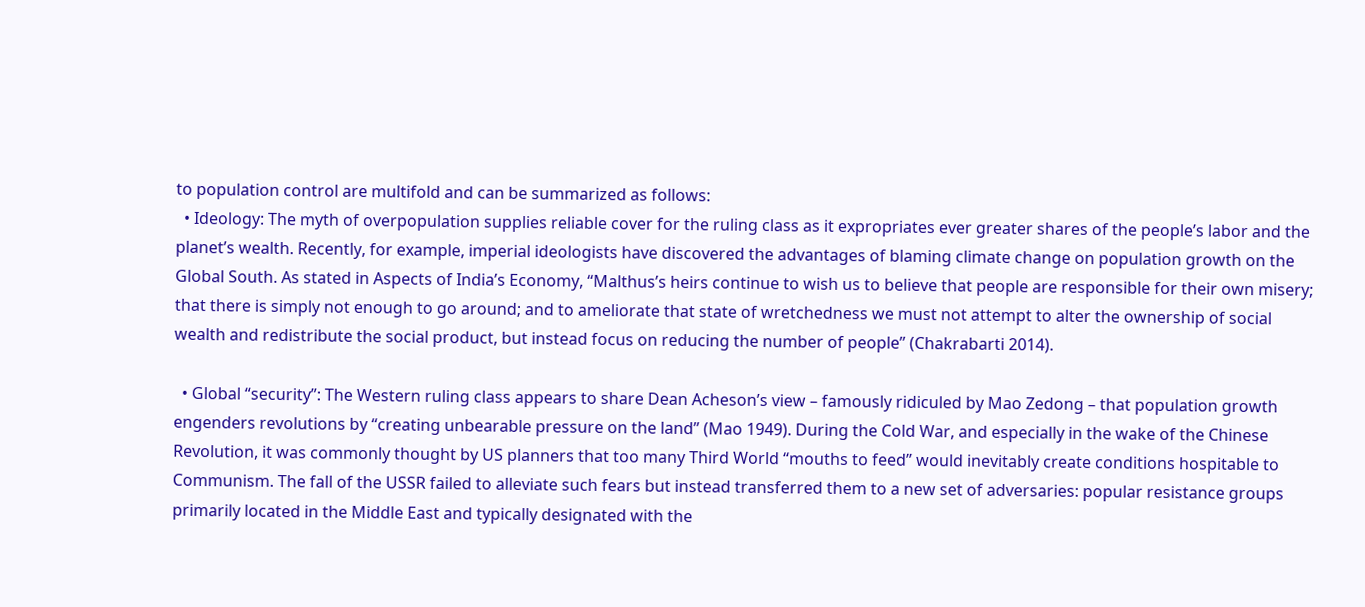to population control are multifold and can be summarized as follows:
  • Ideology: The myth of overpopulation supplies reliable cover for the ruling class as it expropriates ever greater shares of the people’s labor and the planet’s wealth. Recently, for example, imperial ideologists have discovered the advantages of blaming climate change on population growth on the Global South. As stated in Aspects of India’s Economy, “Malthus’s heirs continue to wish us to believe that people are responsible for their own misery; that there is simply not enough to go around; and to ameliorate that state of wretchedness we must not attempt to alter the ownership of social wealth and redistribute the social product, but instead focus on reducing the number of people” (Chakrabarti 2014).

  • Global “security”: The Western ruling class appears to share Dean Acheson’s view – famously ridiculed by Mao Zedong – that population growth engenders revolutions by “creating unbearable pressure on the land” (Mao 1949). During the Cold War, and especially in the wake of the Chinese Revolution, it was commonly thought by US planners that too many Third World “mouths to feed” would inevitably create conditions hospitable to Communism. The fall of the USSR failed to alleviate such fears but instead transferred them to a new set of adversaries: popular resistance groups primarily located in the Middle East and typically designated with the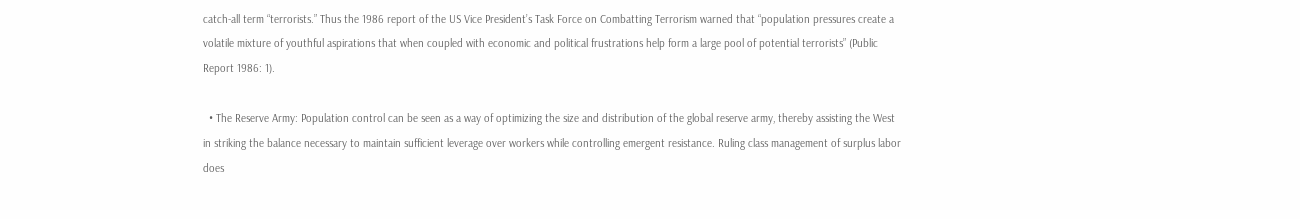catch-all term “terrorists.” Thus the 1986 report of the US Vice President’s Task Force on Combatting Terrorism warned that “population pressures create a volatile mixture of youthful aspirations that when coupled with economic and political frustrations help form a large pool of potential terrorists” (Public Report 1986: 1).

  • The Reserve Army: Population control can be seen as a way of optimizing the size and distribution of the global reserve army, thereby assisting the West in striking the balance necessary to maintain sufficient leverage over workers while controlling emergent resistance. Ruling class management of surplus labor does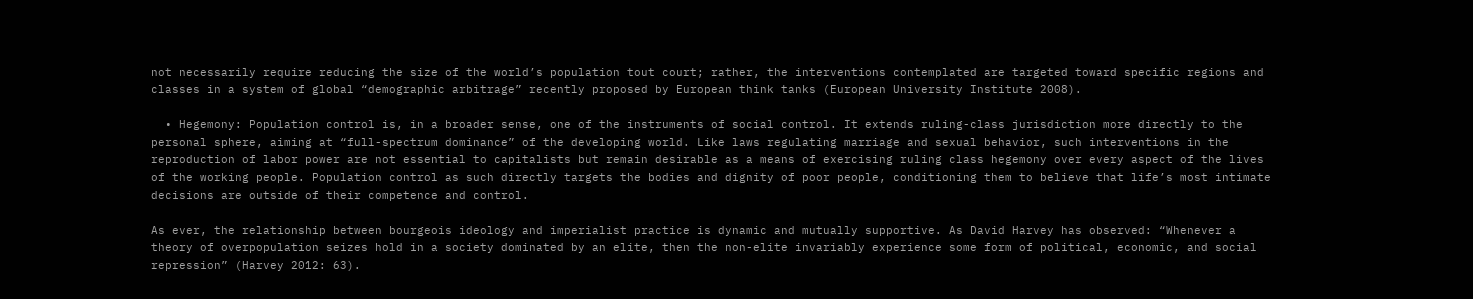not necessarily require reducing the size of the world’s population tout court; rather, the interventions contemplated are targeted toward specific regions and classes in a system of global “demographic arbitrage” recently proposed by European think tanks (European University Institute 2008).

  • Hegemony: Population control is, in a broader sense, one of the instruments of social control. It extends ruling-class jurisdiction more directly to the personal sphere, aiming at “full-spectrum dominance” of the developing world. Like laws regulating marriage and sexual behavior, such interventions in the reproduction of labor power are not essential to capitalists but remain desirable as a means of exercising ruling class hegemony over every aspect of the lives of the working people. Population control as such directly targets the bodies and dignity of poor people, conditioning them to believe that life’s most intimate decisions are outside of their competence and control.

As ever, the relationship between bourgeois ideology and imperialist practice is dynamic and mutually supportive. As David Harvey has observed: “Whenever a theory of overpopulation seizes hold in a society dominated by an elite, then the non-elite invariably experience some form of political, economic, and social repression” (Harvey 2012: 63).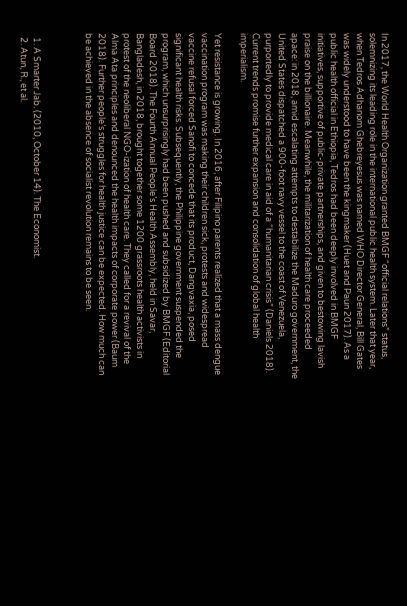In 2017, the World Health Organization granted BMGF “official relations” status, solemnizing its leading role in the international public health system. Later that year, when Tedros Adhanom Ghebreyesus was named WHO Director General, Bill Gates was widely understood to have been the kingmaker (Huet and Paun 2017). As a public health official in Ethiopia, Tedros had been deeply involved in BMGF initiatives, supportive of public-private partnerships, and given to bestowing lavish praise on the billionaire. Meanwhile, the militarization of health care proceeded apace: in 2018, amid escalating attempts to destabilize the Maduro government, the United States dispatched a 900-foot navy vessel to the coast of Venezuela, purportedly to provide medical care in aid of a “humanitarian crisis” (Daniels 2018). Current trends promise further expansion and consolidation of global health imperialism.

Yet resistance is growing. In 2016, after Filipino parents realized that a mass dengue vaccination program was making their children sick, protests and widespread vaccine refusal forced Sanofi to concede that its product, Dangvaxia, posed significant health risks. Subsequently, the Philippine government suspended the program, which unsurprisingly had been pushed and subsidized by BMGF (Editorial Board 2018). The Fourth Annual People’s Health Assembly, held in Savar, Bangladesh, in 2018, brought together some 1200 grassroots health activists in protest of the neoliberal NGO-ization of health care. They called for a revival of the Alma Ata principles and denounced the health impacts of corporate power (Baum 2018). Further people’s struggles for health justice can be expected. How much can be achieved in the absence of socialist revolution remains to be seen.



  1. A Smarter Jab. (2010, October 14). The Economist.
  2. Atun, R., et al.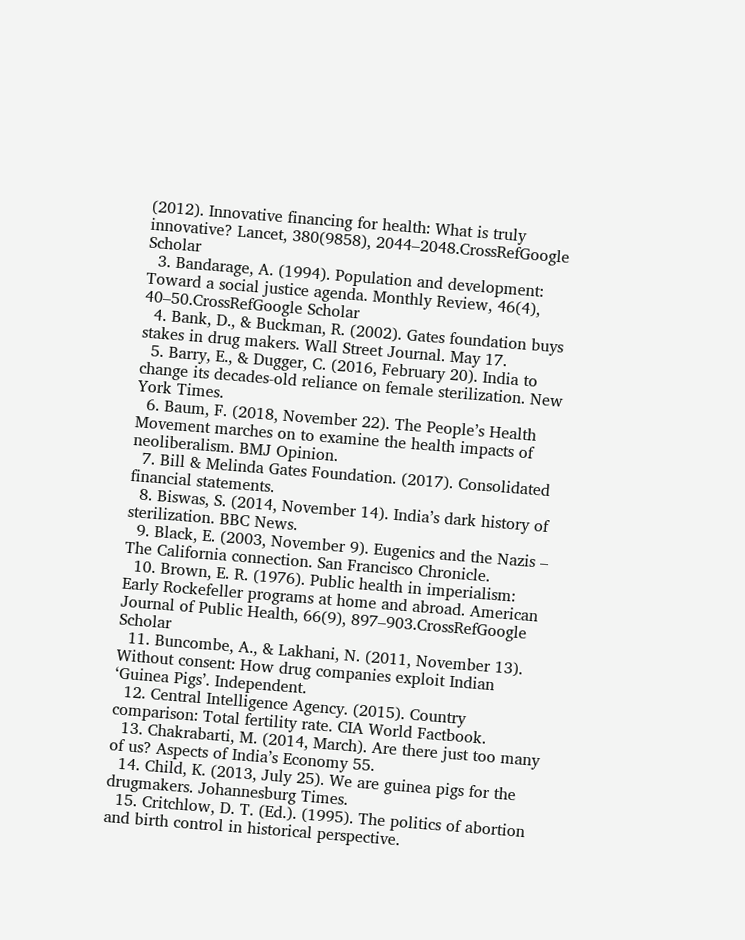(2012). Innovative financing for health: What is truly innovative? Lancet, 380(9858), 2044–2048.CrossRefGoogle Scholar
  3. Bandarage, A. (1994). Population and development: Toward a social justice agenda. Monthly Review, 46(4), 40–50.CrossRefGoogle Scholar
  4. Bank, D., & Buckman, R. (2002). Gates foundation buys stakes in drug makers. Wall Street Journal. May 17.
  5. Barry, E., & Dugger, C. (2016, February 20). India to change its decades-old reliance on female sterilization. New York Times.
  6. Baum, F. (2018, November 22). The People’s Health Movement marches on to examine the health impacts of neoliberalism. BMJ Opinion.
  7. Bill & Melinda Gates Foundation. (2017). Consolidated financial statements.
  8. Biswas, S. (2014, November 14). India’s dark history of sterilization. BBC News.
  9. Black, E. (2003, November 9). Eugenics and the Nazis – The California connection. San Francisco Chronicle.
  10. Brown, E. R. (1976). Public health in imperialism: Early Rockefeller programs at home and abroad. American Journal of Public Health, 66(9), 897–903.CrossRefGoogle Scholar
  11. Buncombe, A., & Lakhani, N. (2011, November 13). Without consent: How drug companies exploit Indian ‘Guinea Pigs’. Independent.
  12. Central Intelligence Agency. (2015). Country comparison: Total fertility rate. CIA World Factbook.
  13. Chakrabarti, M. (2014, March). Are there just too many of us? Aspects of India’s Economy 55.
  14. Child, K. (2013, July 25). We are guinea pigs for the drugmakers. Johannesburg Times.
  15. Critchlow, D. T. (Ed.). (1995). The politics of abortion and birth control in historical perspective.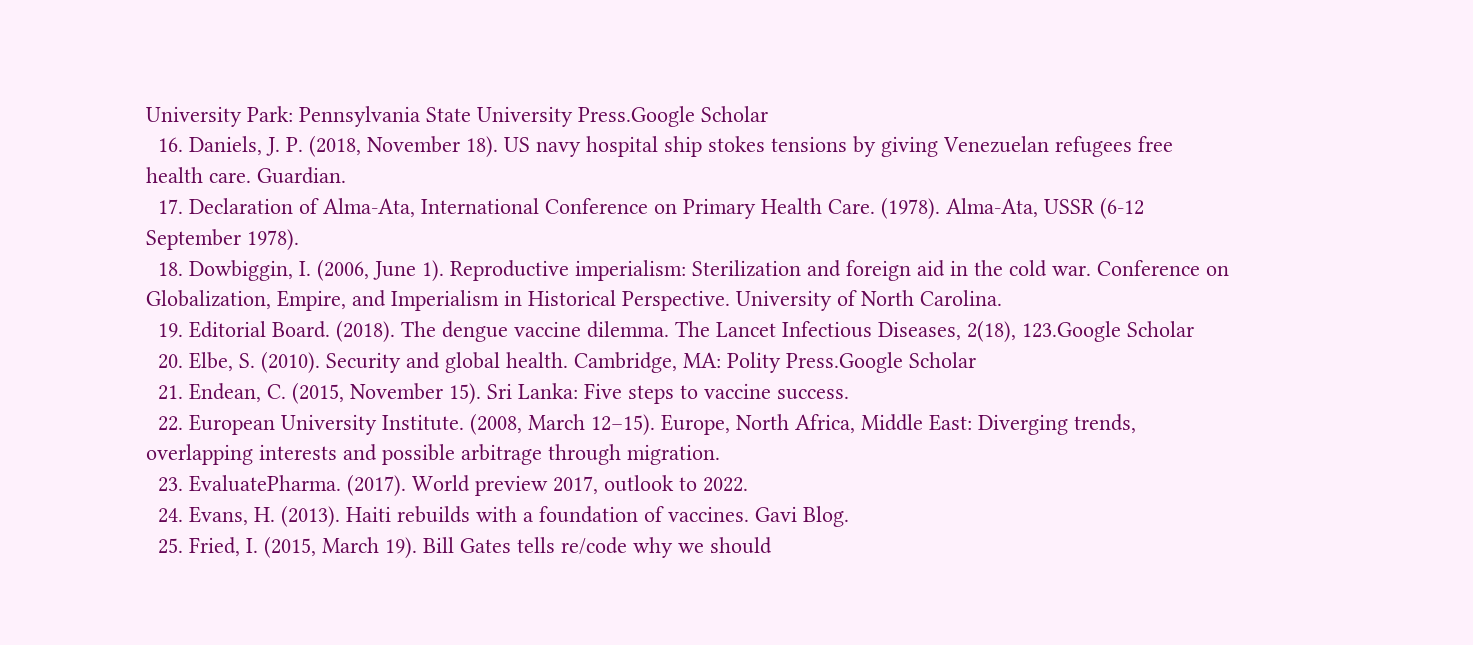University Park: Pennsylvania State University Press.Google Scholar
  16. Daniels, J. P. (2018, November 18). US navy hospital ship stokes tensions by giving Venezuelan refugees free health care. Guardian.
  17. Declaration of Alma-Ata, International Conference on Primary Health Care. (1978). Alma-Ata, USSR (6-12 September 1978).
  18. Dowbiggin, I. (2006, June 1). Reproductive imperialism: Sterilization and foreign aid in the cold war. Conference on Globalization, Empire, and Imperialism in Historical Perspective. University of North Carolina.
  19. Editorial Board. (2018). The dengue vaccine dilemma. The Lancet Infectious Diseases, 2(18), 123.Google Scholar
  20. Elbe, S. (2010). Security and global health. Cambridge, MA: Polity Press.Google Scholar
  21. Endean, C. (2015, November 15). Sri Lanka: Five steps to vaccine success.
  22. European University Institute. (2008, March 12–15). Europe, North Africa, Middle East: Diverging trends, overlapping interests and possible arbitrage through migration.
  23. EvaluatePharma. (2017). World preview 2017, outlook to 2022.
  24. Evans, H. (2013). Haiti rebuilds with a foundation of vaccines. Gavi Blog.
  25. Fried, I. (2015, March 19). Bill Gates tells re/code why we should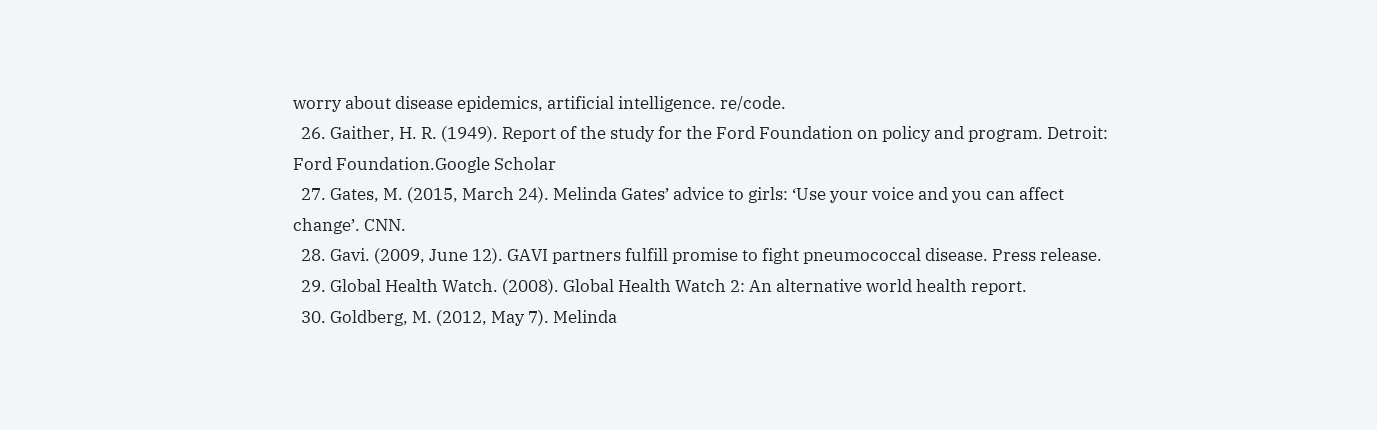worry about disease epidemics, artificial intelligence. re/code.
  26. Gaither, H. R. (1949). Report of the study for the Ford Foundation on policy and program. Detroit: Ford Foundation.Google Scholar
  27. Gates, M. (2015, March 24). Melinda Gates’ advice to girls: ‘Use your voice and you can affect change’. CNN.
  28. Gavi. (2009, June 12). GAVI partners fulfill promise to fight pneumococcal disease. Press release.
  29. Global Health Watch. (2008). Global Health Watch 2: An alternative world health report.
  30. Goldberg, M. (2012, May 7). Melinda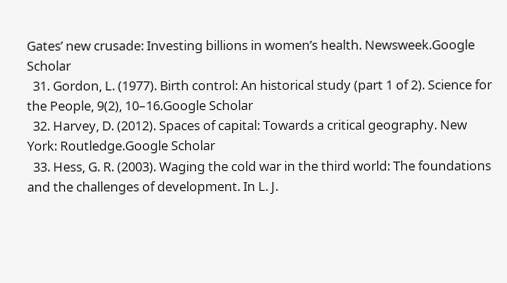Gates’ new crusade: Investing billions in women’s health. Newsweek.Google Scholar
  31. Gordon, L. (1977). Birth control: An historical study (part 1 of 2). Science for the People, 9(2), 10–16.Google Scholar
  32. Harvey, D. (2012). Spaces of capital: Towards a critical geography. New York: Routledge.Google Scholar
  33. Hess, G. R. (2003). Waging the cold war in the third world: The foundations and the challenges of development. In L. J.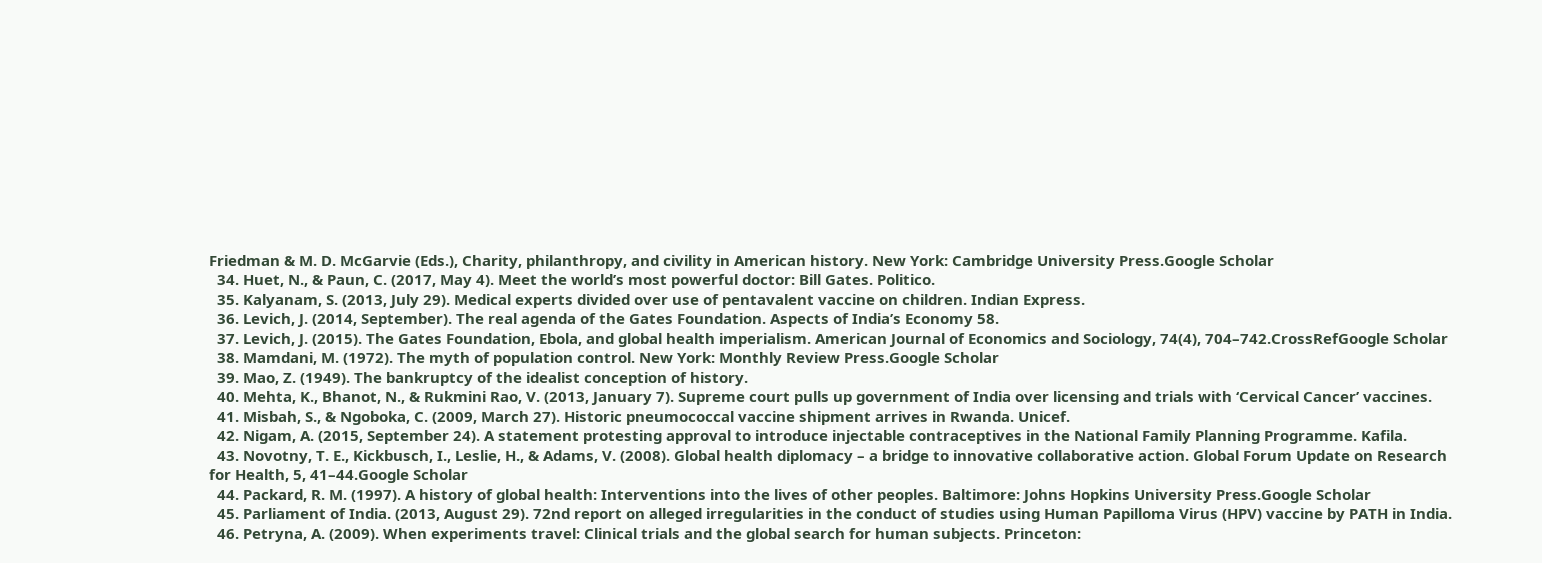Friedman & M. D. McGarvie (Eds.), Charity, philanthropy, and civility in American history. New York: Cambridge University Press.Google Scholar
  34. Huet, N., & Paun, C. (2017, May 4). Meet the world’s most powerful doctor: Bill Gates. Politico.
  35. Kalyanam, S. (2013, July 29). Medical experts divided over use of pentavalent vaccine on children. Indian Express.
  36. Levich, J. (2014, September). The real agenda of the Gates Foundation. Aspects of India’s Economy 58.
  37. Levich, J. (2015). The Gates Foundation, Ebola, and global health imperialism. American Journal of Economics and Sociology, 74(4), 704–742.CrossRefGoogle Scholar
  38. Mamdani, M. (1972). The myth of population control. New York: Monthly Review Press.Google Scholar
  39. Mao, Z. (1949). The bankruptcy of the idealist conception of history.
  40. Mehta, K., Bhanot, N., & Rukmini Rao, V. (2013, January 7). Supreme court pulls up government of India over licensing and trials with ‘Cervical Cancer’ vaccines.
  41. Misbah, S., & Ngoboka, C. (2009, March 27). Historic pneumococcal vaccine shipment arrives in Rwanda. Unicef.
  42. Nigam, A. (2015, September 24). A statement protesting approval to introduce injectable contraceptives in the National Family Planning Programme. Kafila.
  43. Novotny, T. E., Kickbusch, I., Leslie, H., & Adams, V. (2008). Global health diplomacy – a bridge to innovative collaborative action. Global Forum Update on Research for Health, 5, 41–44.Google Scholar
  44. Packard, R. M. (1997). A history of global health: Interventions into the lives of other peoples. Baltimore: Johns Hopkins University Press.Google Scholar
  45. Parliament of India. (2013, August 29). 72nd report on alleged irregularities in the conduct of studies using Human Papilloma Virus (HPV) vaccine by PATH in India.
  46. Petryna, A. (2009). When experiments travel: Clinical trials and the global search for human subjects. Princeton: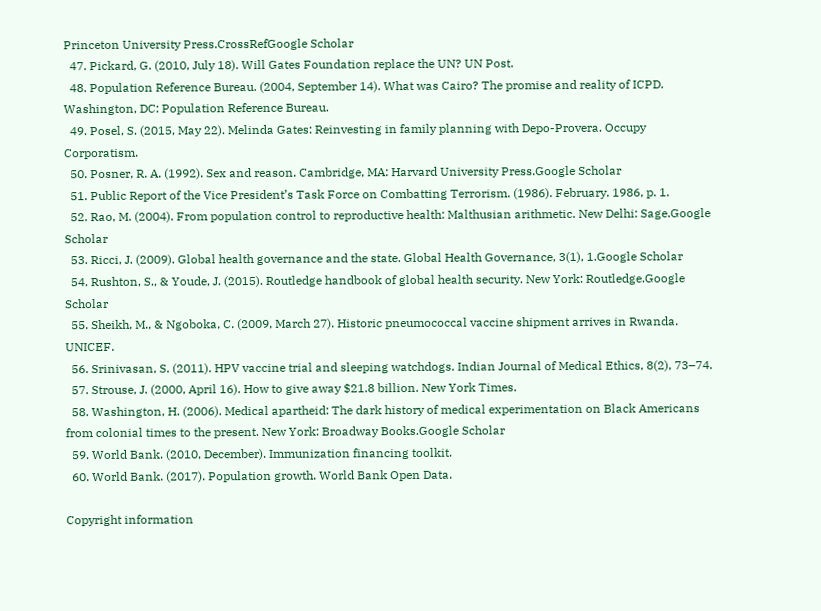Princeton University Press.CrossRefGoogle Scholar
  47. Pickard, G. (2010, July 18). Will Gates Foundation replace the UN? UN Post.
  48. Population Reference Bureau. (2004, September 14). What was Cairo? The promise and reality of ICPD. Washington, DC: Population Reference Bureau.
  49. Posel, S. (2015, May 22). Melinda Gates: Reinvesting in family planning with Depo-Provera. Occupy Corporatism.
  50. Posner, R. A. (1992). Sex and reason. Cambridge, MA: Harvard University Press.Google Scholar
  51. Public Report of the Vice President’s Task Force on Combatting Terrorism. (1986). February. 1986, p. 1.
  52. Rao, M. (2004). From population control to reproductive health: Malthusian arithmetic. New Delhi: Sage.Google Scholar
  53. Ricci, J. (2009). Global health governance and the state. Global Health Governance, 3(1), 1.Google Scholar
  54. Rushton, S., & Youde, J. (2015). Routledge handbook of global health security. New York: Routledge.Google Scholar
  55. Sheikh, M., & Ngoboka, C. (2009, March 27). Historic pneumococcal vaccine shipment arrives in Rwanda. UNICEF.
  56. Srinivasan, S. (2011). HPV vaccine trial and sleeping watchdogs. Indian Journal of Medical Ethics, 8(2), 73–74.
  57. Strouse, J. (2000, April 16). How to give away $21.8 billion. New York Times.
  58. Washington, H. (2006). Medical apartheid: The dark history of medical experimentation on Black Americans from colonial times to the present. New York: Broadway Books.Google Scholar
  59. World Bank. (2010, December). Immunization financing toolkit.
  60. World Bank. (2017). Population growth. World Bank Open Data.

Copyright information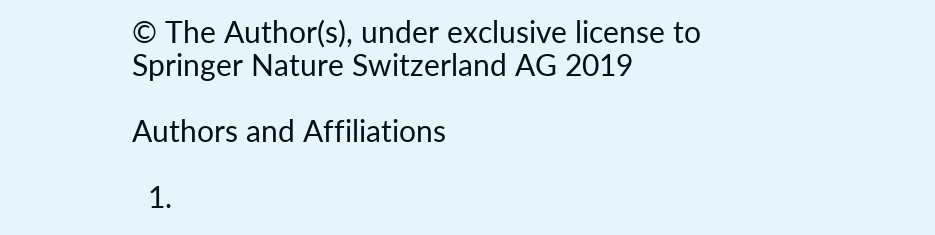© The Author(s), under exclusive license to Springer Nature Switzerland AG 2019

Authors and Affiliations

  1.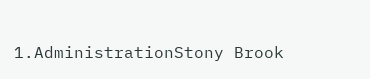1.AdministrationStony Brook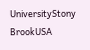UniversityStony BrookUSA